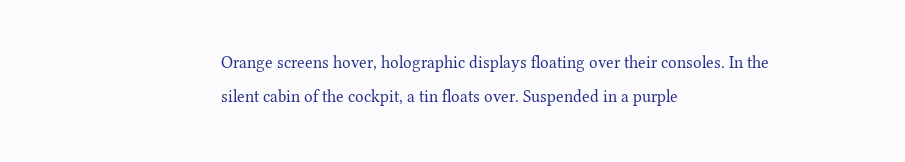Orange screens hover, holographic displays floating over their consoles. In the silent cabin of the cockpit, a tin floats over. Suspended in a purple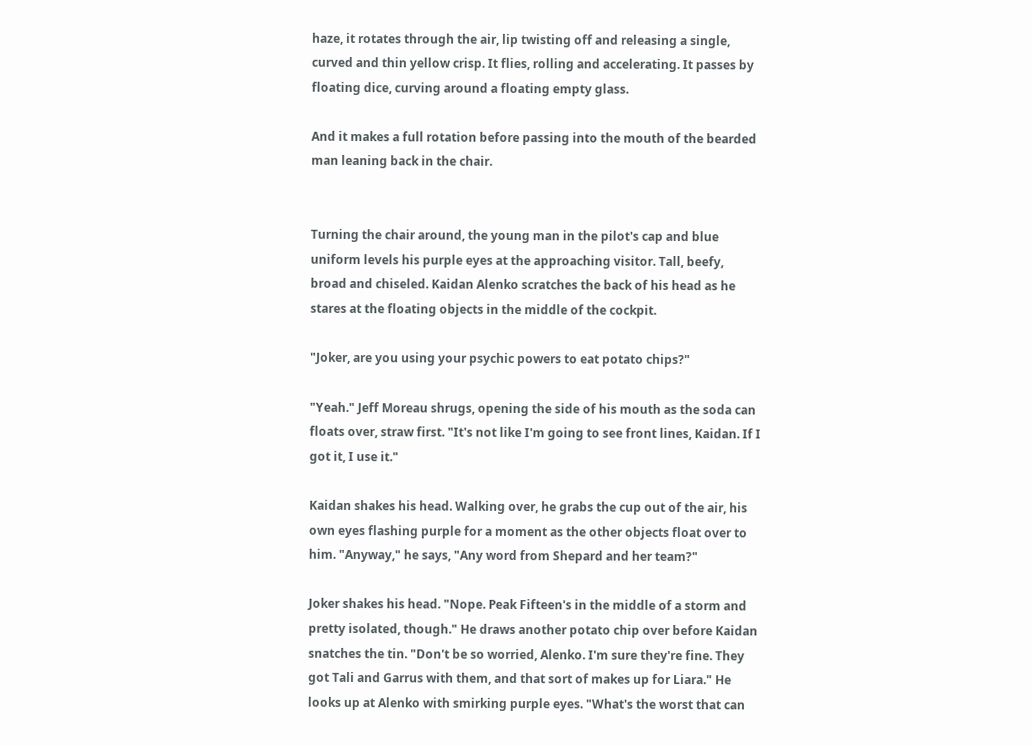haze, it rotates through the air, lip twisting off and releasing a single, curved and thin yellow crisp. It flies, rolling and accelerating. It passes by floating dice, curving around a floating empty glass.

And it makes a full rotation before passing into the mouth of the bearded man leaning back in the chair.


Turning the chair around, the young man in the pilot's cap and blue uniform levels his purple eyes at the approaching visitor. Tall, beefy, broad and chiseled. Kaidan Alenko scratches the back of his head as he stares at the floating objects in the middle of the cockpit.

"Joker, are you using your psychic powers to eat potato chips?"

"Yeah." Jeff Moreau shrugs, opening the side of his mouth as the soda can floats over, straw first. "It's not like I'm going to see front lines, Kaidan. If I got it, I use it."

Kaidan shakes his head. Walking over, he grabs the cup out of the air, his own eyes flashing purple for a moment as the other objects float over to him. "Anyway," he says, "Any word from Shepard and her team?"

Joker shakes his head. "Nope. Peak Fifteen's in the middle of a storm and pretty isolated, though." He draws another potato chip over before Kaidan snatches the tin. "Don't be so worried, Alenko. I'm sure they're fine. They got Tali and Garrus with them, and that sort of makes up for Liara." He looks up at Alenko with smirking purple eyes. "What's the worst that can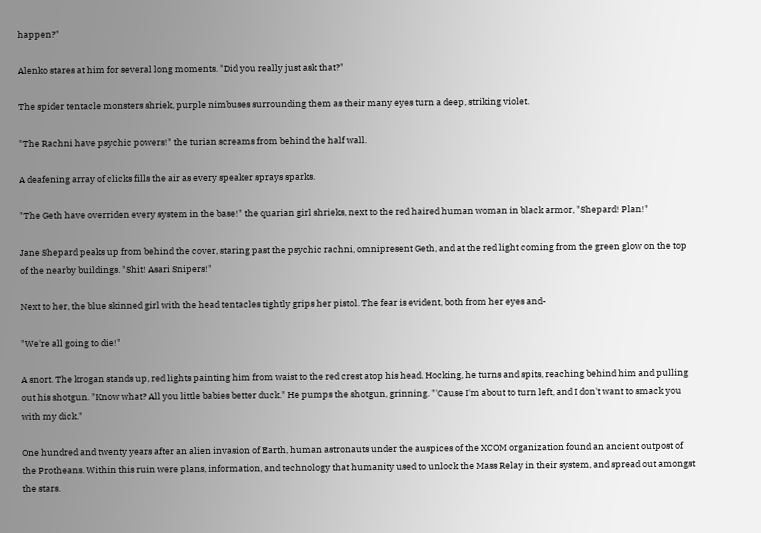happen?"

Alenko stares at him for several long moments. "Did you really just ask that?"

The spider tentacle monsters shriek, purple nimbuses surrounding them as their many eyes turn a deep, striking violet.

"The Rachni have psychic powers!" the turian screams from behind the half wall.

A deafening array of clicks fills the air as every speaker sprays sparks.

"The Geth have overriden every system in the base!" the quarian girl shrieks, next to the red haired human woman in black armor, "Shepard! Plan!"

Jane Shepard peaks up from behind the cover, staring past the psychic rachni, omnipresent Geth, and at the red light coming from the green glow on the top of the nearby buildings. "Shit! Asari Snipers!"

Next to her, the blue skinned girl with the head tentacles tightly grips her pistol. The fear is evident, both from her eyes and-

"We're all going to die!"

A snort. The krogan stands up, red lights painting him from waist to the red crest atop his head. Hocking, he turns and spits, reaching behind him and pulling out his shotgun. "Know what? All you little babies better duck." He pumps the shotgun, grinning. "'Cause I'm about to turn left, and I don't want to smack you with my dick."

One hundred and twenty years after an alien invasion of Earth, human astronauts under the auspices of the XCOM organization found an ancient outpost of the Protheans. Within this ruin were plans, information, and technology that humanity used to unlock the Mass Relay in their system, and spread out amongst the stars.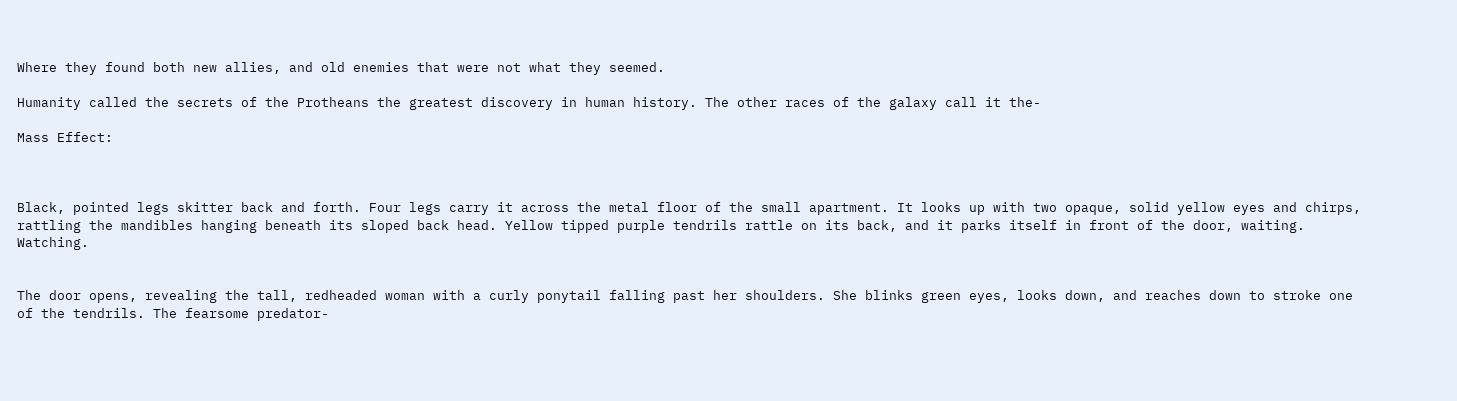Where they found both new allies, and old enemies that were not what they seemed.

Humanity called the secrets of the Protheans the greatest discovery in human history. The other races of the galaxy call it the-

Mass Effect:



Black, pointed legs skitter back and forth. Four legs carry it across the metal floor of the small apartment. It looks up with two opaque, solid yellow eyes and chirps, rattling the mandibles hanging beneath its sloped back head. Yellow tipped purple tendrils rattle on its back, and it parks itself in front of the door, waiting. Watching.


The door opens, revealing the tall, redheaded woman with a curly ponytail falling past her shoulders. She blinks green eyes, looks down, and reaches down to stroke one of the tendrils. The fearsome predator-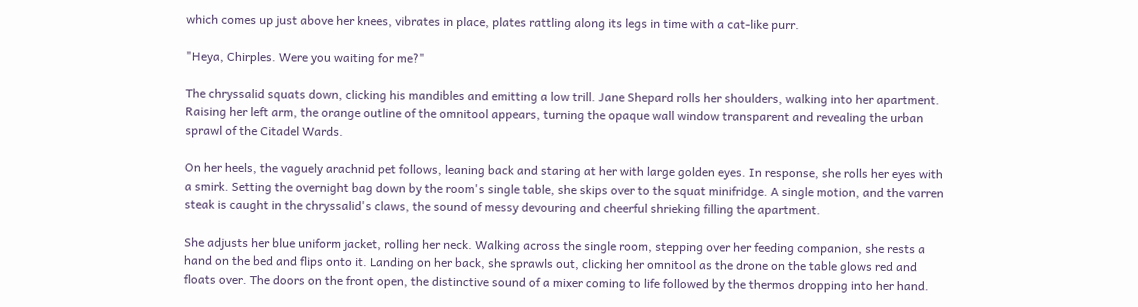which comes up just above her knees, vibrates in place, plates rattling along its legs in time with a cat-like purr.

"Heya, Chirples. Were you waiting for me?"

The chryssalid squats down, clicking his mandibles and emitting a low trill. Jane Shepard rolls her shoulders, walking into her apartment. Raising her left arm, the orange outline of the omnitool appears, turning the opaque wall window transparent and revealing the urban sprawl of the Citadel Wards.

On her heels, the vaguely arachnid pet follows, leaning back and staring at her with large golden eyes. In response, she rolls her eyes with a smirk. Setting the overnight bag down by the room's single table, she skips over to the squat minifridge. A single motion, and the varren steak is caught in the chryssalid's claws, the sound of messy devouring and cheerful shrieking filling the apartment.

She adjusts her blue uniform jacket, rolling her neck. Walking across the single room, stepping over her feeding companion, she rests a hand on the bed and flips onto it. Landing on her back, she sprawls out, clicking her omnitool as the drone on the table glows red and floats over. The doors on the front open, the distinctive sound of a mixer coming to life followed by the thermos dropping into her hand.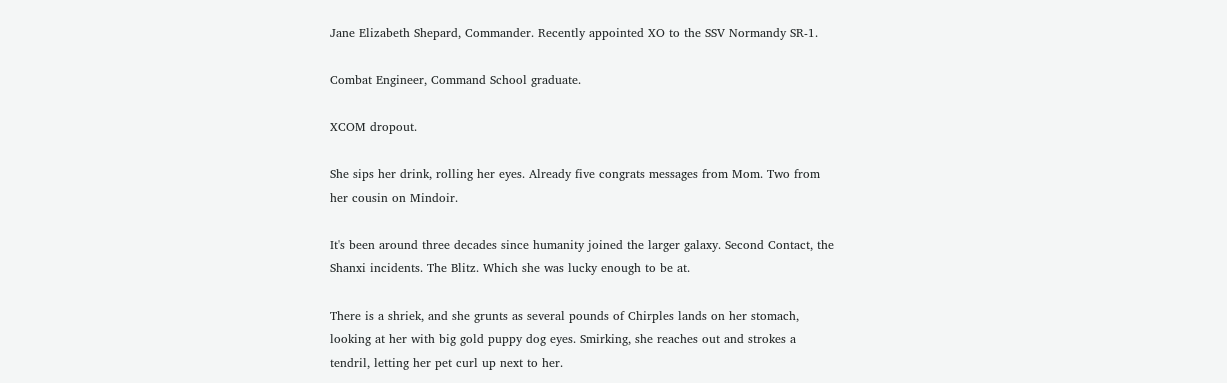Jane Elizabeth Shepard, Commander. Recently appointed XO to the SSV Normandy SR-1.

Combat Engineer, Command School graduate.

XCOM dropout.

She sips her drink, rolling her eyes. Already five congrats messages from Mom. Two from her cousin on Mindoir.

It's been around three decades since humanity joined the larger galaxy. Second Contact, the Shanxi incidents. The Blitz. Which she was lucky enough to be at.

There is a shriek, and she grunts as several pounds of Chirples lands on her stomach, looking at her with big gold puppy dog eyes. Smirking, she reaches out and strokes a tendril, letting her pet curl up next to her.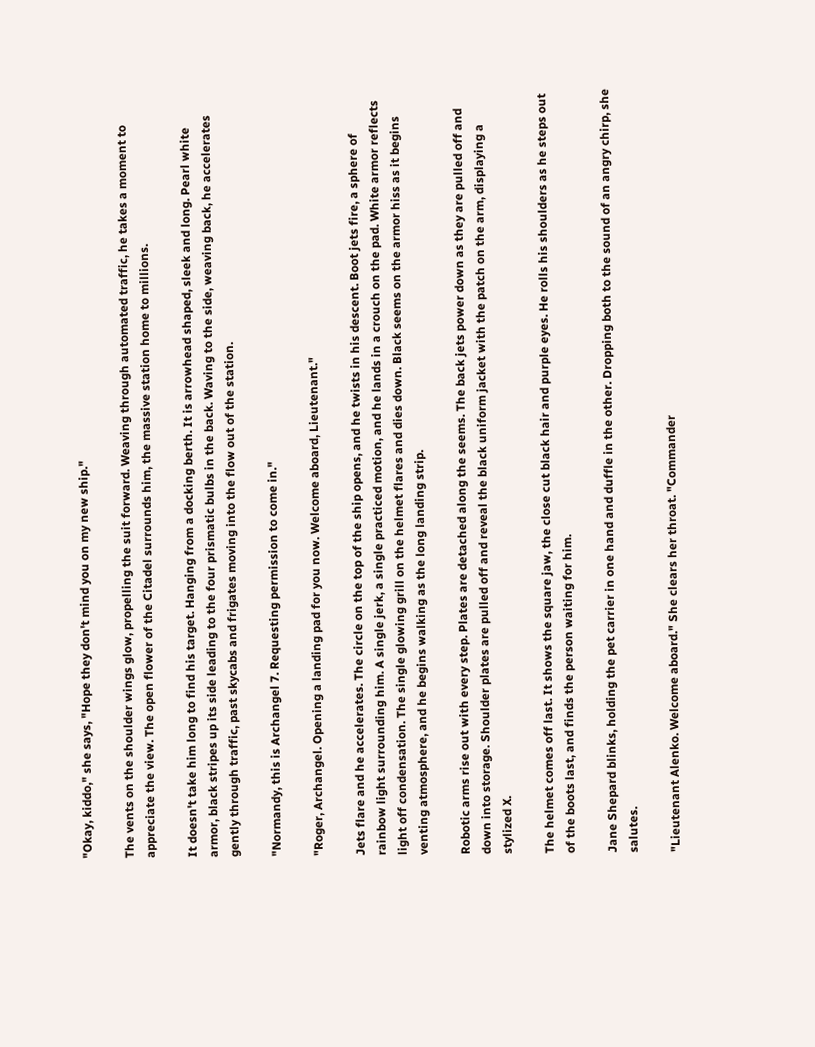"Okay, kiddo," she says, "Hope they don't mind you on my new ship."

The vents on the shoulder wings glow, propelling the suit forward. Weaving through automated traffic, he takes a moment to appreciate the view. The open flower of the Citadel surrounds him, the massive station home to millions.

It doesn't take him long to find his target. Hanging from a docking berth. It is arrowhead shaped, sleek and long. Pearl white armor, black stripes up its side leading to the four prismatic bulbs in the back. Waving to the side, weaving back, he accelerates gently through traffic, past skycabs and frigates moving into the flow out of the station.

"Normandy, this is Archangel 7. Requesting permission to come in."

"Roger, Archangel. Opening a landing pad for you now. Welcome aboard, Lieutenant."

Jets flare and he accelerates. The circle on the top of the ship opens, and he twists in his descent. Boot jets fire, a sphere of rainbow light surrounding him. A single jerk, a single practiced motion, and he lands in a crouch on the pad. White armor reflects light off condensation. The single glowing grill on the helmet flares and dies down. Black seems on the armor hiss as it begins venting atmosphere, and he begins walking as the long landing strip.

Robotic arms rise out with every step. Plates are detached along the seems. The back jets power down as they are pulled off and down into storage. Shoulder plates are pulled off and reveal the black uniform jacket with the patch on the arm, displaying a stylized X.

The helmet comes off last. It shows the square jaw, the close cut black hair and purple eyes. He rolls his shoulders as he steps out of the boots last, and finds the person waiting for him.

Jane Shepard blinks, holding the pet carrier in one hand and duffle in the other. Dropping both to the sound of an angry chirp, she salutes.

"Lieutenant Alenko. Welcome aboard." She clears her throat. "Commander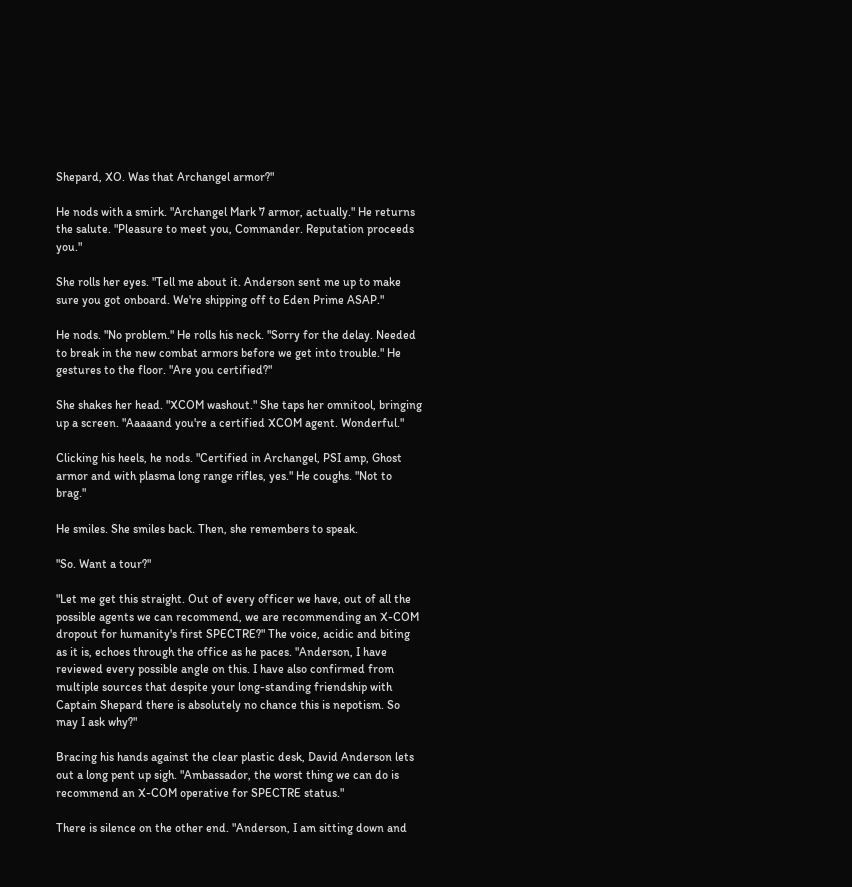Shepard, XO. Was that Archangel armor?"

He nods with a smirk. "Archangel Mark 7 armor, actually." He returns the salute. "Pleasure to meet you, Commander. Reputation proceeds you."

She rolls her eyes. "Tell me about it. Anderson sent me up to make sure you got onboard. We're shipping off to Eden Prime ASAP."

He nods. "No problem." He rolls his neck. "Sorry for the delay. Needed to break in the new combat armors before we get into trouble." He gestures to the floor. "Are you certified?"

She shakes her head. "XCOM washout." She taps her omnitool, bringing up a screen. "Aaaaand you're a certified XCOM agent. Wonderful."

Clicking his heels, he nods. "Certified in Archangel, PSI amp, Ghost armor and with plasma long range rifles, yes." He coughs. "Not to brag."

He smiles. She smiles back. Then, she remembers to speak.

"So. Want a tour?"

"Let me get this straight. Out of every officer we have, out of all the possible agents we can recommend, we are recommending an X-COM dropout for humanity's first SPECTRE?" The voice, acidic and biting as it is, echoes through the office as he paces. "Anderson, I have reviewed every possible angle on this. I have also confirmed from multiple sources that despite your long-standing friendship with Captain Shepard there is absolutely no chance this is nepotism. So may I ask why?"

Bracing his hands against the clear plastic desk, David Anderson lets out a long pent up sigh. "Ambassador, the worst thing we can do is recommend an X-COM operative for SPECTRE status."

There is silence on the other end. "Anderson, I am sitting down and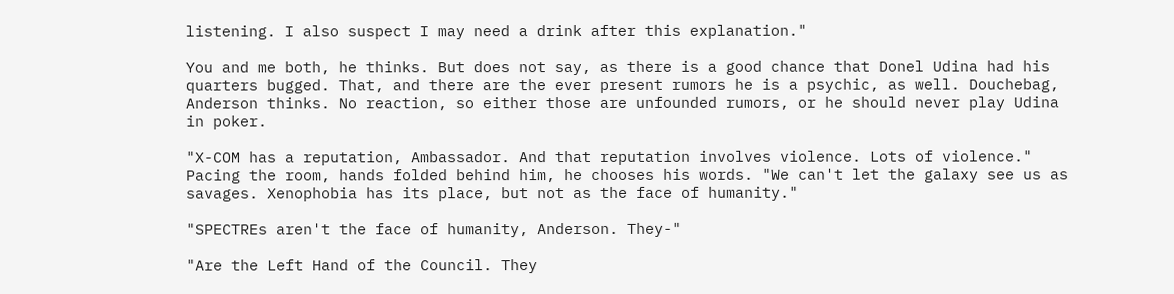listening. I also suspect I may need a drink after this explanation."

You and me both, he thinks. But does not say, as there is a good chance that Donel Udina had his quarters bugged. That, and there are the ever present rumors he is a psychic, as well. Douchebag, Anderson thinks. No reaction, so either those are unfounded rumors, or he should never play Udina in poker.

"X-COM has a reputation, Ambassador. And that reputation involves violence. Lots of violence." Pacing the room, hands folded behind him, he chooses his words. "We can't let the galaxy see us as savages. Xenophobia has its place, but not as the face of humanity."

"SPECTREs aren't the face of humanity, Anderson. They-"

"Are the Left Hand of the Council. They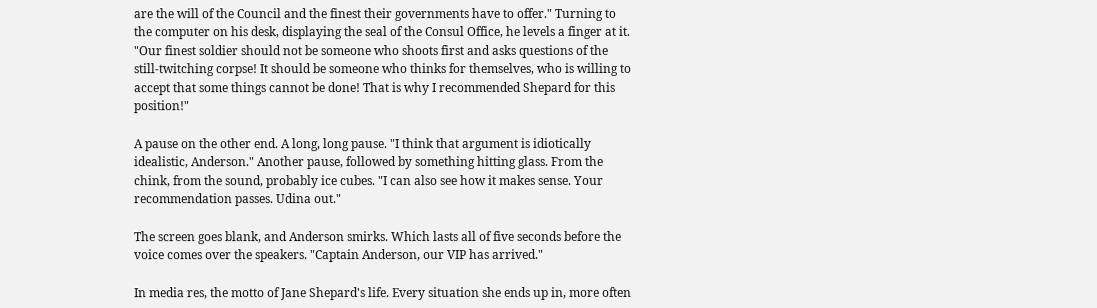are the will of the Council and the finest their governments have to offer." Turning to the computer on his desk, displaying the seal of the Consul Office, he levels a finger at it. "Our finest soldier should not be someone who shoots first and asks questions of the still-twitching corpse! It should be someone who thinks for themselves, who is willing to accept that some things cannot be done! That is why I recommended Shepard for this position!"

A pause on the other end. A long, long pause. "I think that argument is idiotically idealistic, Anderson." Another pause, followed by something hitting glass. From the chink, from the sound, probably ice cubes. "I can also see how it makes sense. Your recommendation passes. Udina out."

The screen goes blank, and Anderson smirks. Which lasts all of five seconds before the voice comes over the speakers. "Captain Anderson, our VIP has arrived."

In media res, the motto of Jane Shepard's life. Every situation she ends up in, more often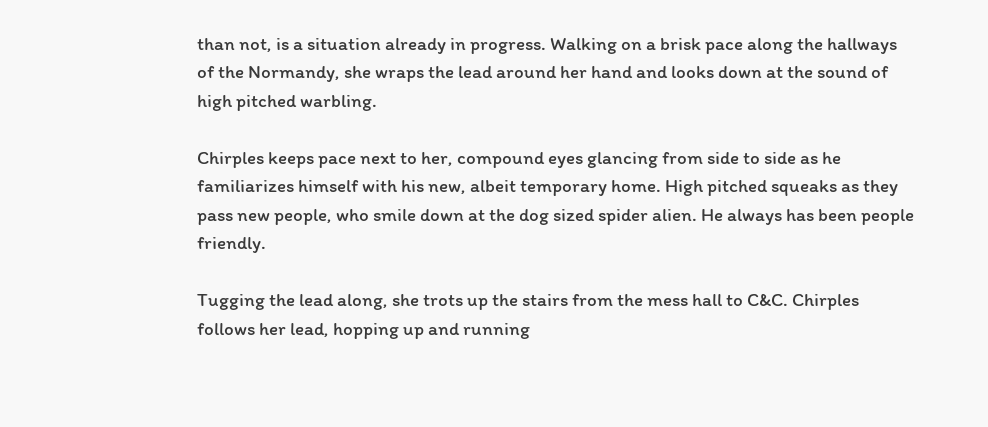than not, is a situation already in progress. Walking on a brisk pace along the hallways of the Normandy, she wraps the lead around her hand and looks down at the sound of high pitched warbling.

Chirples keeps pace next to her, compound eyes glancing from side to side as he familiarizes himself with his new, albeit temporary home. High pitched squeaks as they pass new people, who smile down at the dog sized spider alien. He always has been people friendly.

Tugging the lead along, she trots up the stairs from the mess hall to C&C. Chirples follows her lead, hopping up and running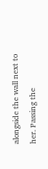alongside the wall next to her. Passing the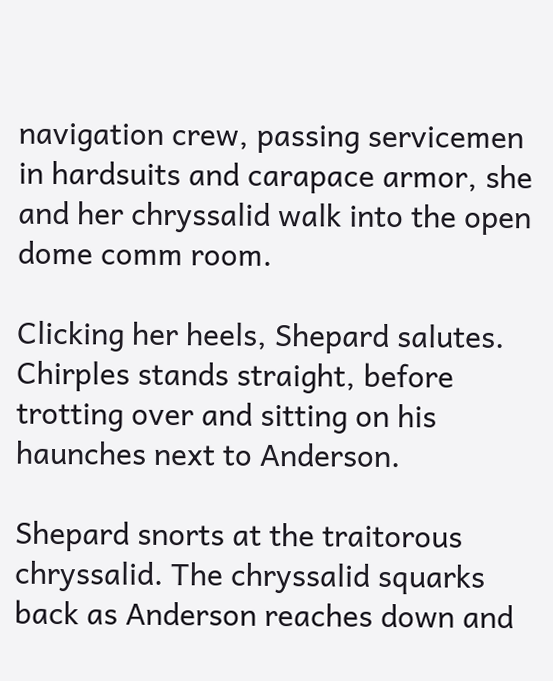navigation crew, passing servicemen in hardsuits and carapace armor, she and her chryssalid walk into the open dome comm room.

Clicking her heels, Shepard salutes. Chirples stands straight, before trotting over and sitting on his haunches next to Anderson.

Shepard snorts at the traitorous chryssalid. The chryssalid squarks back as Anderson reaches down and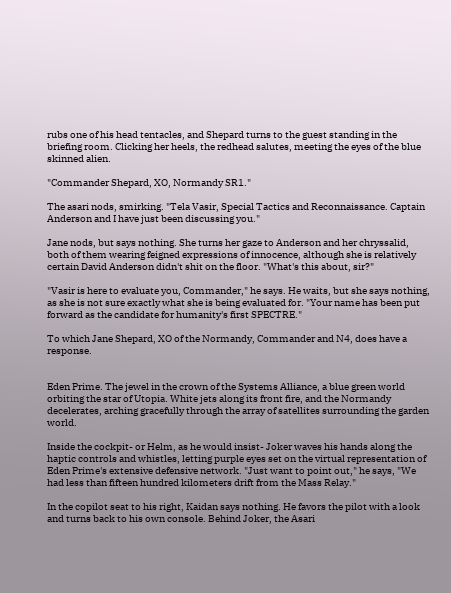rubs one of his head tentacles, and Shepard turns to the guest standing in the briefing room. Clicking her heels, the redhead salutes, meeting the eyes of the blue skinned alien.

"Commander Shepard, XO, Normandy SR1."

The asari nods, smirking. "Tela Vasir, Special Tactics and Reconnaissance. Captain Anderson and I have just been discussing you."

Jane nods, but says nothing. She turns her gaze to Anderson and her chryssalid, both of them wearing feigned expressions of innocence, although she is relatively certain David Anderson didn't shit on the floor. "What's this about, sir?"

"Vasir is here to evaluate you, Commander," he says. He waits, but she says nothing, as she is not sure exactly what she is being evaluated for. "Your name has been put forward as the candidate for humanity's first SPECTRE."

To which Jane Shepard, XO of the Normandy, Commander and N4, does have a response.


Eden Prime. The jewel in the crown of the Systems Alliance, a blue green world orbiting the star of Utopia. White jets along its front fire, and the Normandy decelerates, arching gracefully through the array of satellites surrounding the garden world.

Inside the cockpit- or Helm, as he would insist- Joker waves his hands along the haptic controls and whistles, letting purple eyes set on the virtual representation of Eden Prime's extensive defensive network. "Just want to point out," he says, "We had less than fifteen hundred kilometers drift from the Mass Relay."

In the copilot seat to his right, Kaidan says nothing. He favors the pilot with a look and turns back to his own console. Behind Joker, the Asari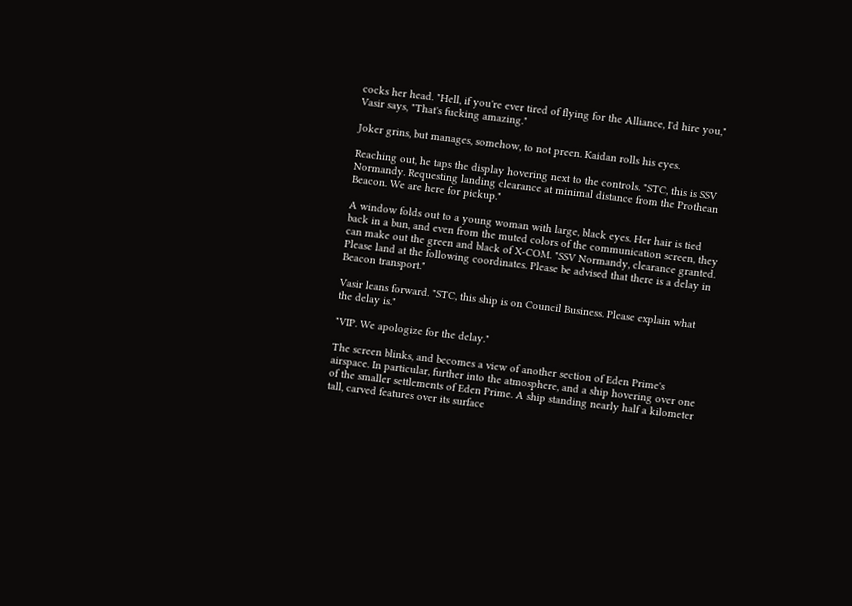cocks her head. "Hell, if you're ever tired of flying for the Alliance, I'd hire you," Vasir says, "That's fucking amazing."

Joker grins, but manages, somehow, to not preen. Kaidan rolls his eyes.

Reaching out, he taps the display hovering next to the controls. "STC, this is SSV Normandy. Requesting landing clearance at minimal distance from the Prothean Beacon. We are here for pickup."

A window folds out to a young woman with large, black eyes. Her hair is tied back in a bun, and even from the muted colors of the communication screen, they can make out the green and black of X-COM. "SSV Normandy, clearance granted. Please land at the following coordinates. Please be advised that there is a delay in Beacon transport."

Vasir leans forward. "STC, this ship is on Council Business. Please explain what the delay is."

"VIP. We apologize for the delay."

The screen blinks, and becomes a view of another section of Eden Prime's airspace. In particular, further into the atmosphere, and a ship hovering over one of the smaller settlements of Eden Prime. A ship standing nearly half a kilometer tall, carved features over its surface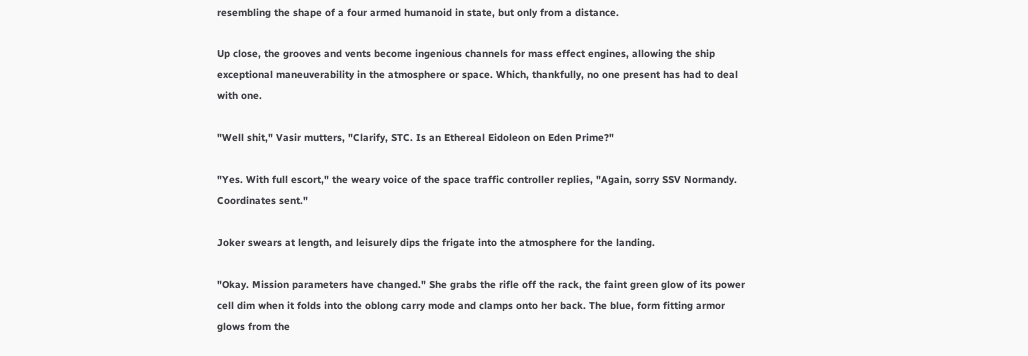resembling the shape of a four armed humanoid in state, but only from a distance.

Up close, the grooves and vents become ingenious channels for mass effect engines, allowing the ship exceptional maneuverability in the atmosphere or space. Which, thankfully, no one present has had to deal with one.

"Well shit," Vasir mutters, "Clarify, STC. Is an Ethereal Eidoleon on Eden Prime?"

"Yes. With full escort," the weary voice of the space traffic controller replies, "Again, sorry SSV Normandy. Coordinates sent."

Joker swears at length, and leisurely dips the frigate into the atmosphere for the landing.

"Okay. Mission parameters have changed." She grabs the rifle off the rack, the faint green glow of its power cell dim when it folds into the oblong carry mode and clamps onto her back. The blue, form fitting armor glows from the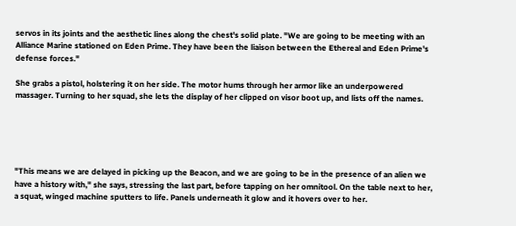servos in its joints and the aesthetic lines along the chest's solid plate. "We are going to be meeting with an Alliance Marine stationed on Eden Prime. They have been the liaison between the Ethereal and Eden Prime's defense forces."

She grabs a pistol, holstering it on her side. The motor hums through her armor like an underpowered massager. Turning to her squad, she lets the display of her clipped on visor boot up, and lists off the names.





"This means we are delayed in picking up the Beacon, and we are going to be in the presence of an alien we have a history with," she says, stressing the last part, before tapping on her omnitool. On the table next to her, a squat, winged machine sputters to life. Panels underneath it glow and it hovers over to her.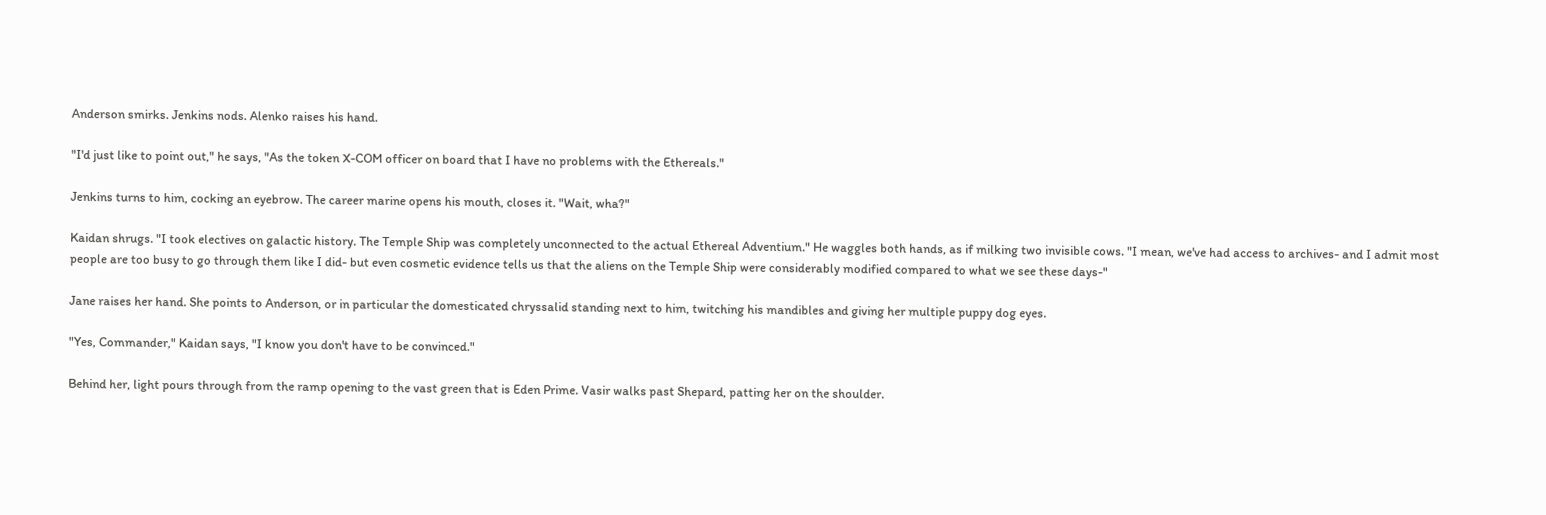Anderson smirks. Jenkins nods. Alenko raises his hand.

"I'd just like to point out," he says, "As the token X-COM officer on board that I have no problems with the Ethereals."

Jenkins turns to him, cocking an eyebrow. The career marine opens his mouth, closes it. "Wait, wha?"

Kaidan shrugs. "I took electives on galactic history. The Temple Ship was completely unconnected to the actual Ethereal Adventium." He waggles both hands, as if milking two invisible cows. "I mean, we've had access to archives- and I admit most people are too busy to go through them like I did- but even cosmetic evidence tells us that the aliens on the Temple Ship were considerably modified compared to what we see these days-"

Jane raises her hand. She points to Anderson, or in particular the domesticated chryssalid standing next to him, twitching his mandibles and giving her multiple puppy dog eyes.

"Yes, Commander," Kaidan says, "I know you don't have to be convinced."

Behind her, light pours through from the ramp opening to the vast green that is Eden Prime. Vasir walks past Shepard, patting her on the shoulder.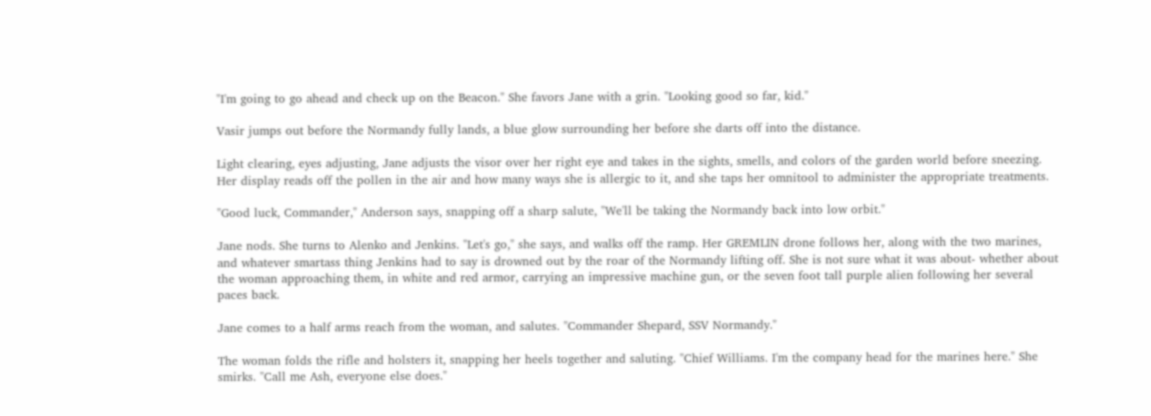"I'm going to go ahead and check up on the Beacon." She favors Jane with a grin. "Looking good so far, kid."

Vasir jumps out before the Normandy fully lands, a blue glow surrounding her before she darts off into the distance.

Light clearing, eyes adjusting, Jane adjusts the visor over her right eye and takes in the sights, smells, and colors of the garden world before sneezing. Her display reads off the pollen in the air and how many ways she is allergic to it, and she taps her omnitool to administer the appropriate treatments.

"Good luck, Commander," Anderson says, snapping off a sharp salute, "We'll be taking the Normandy back into low orbit."

Jane nods. She turns to Alenko and Jenkins. "Let's go," she says, and walks off the ramp. Her GREMLIN drone follows her, along with the two marines, and whatever smartass thing Jenkins had to say is drowned out by the roar of the Normandy lifting off. She is not sure what it was about- whether about the woman approaching them, in white and red armor, carrying an impressive machine gun, or the seven foot tall purple alien following her several paces back.

Jane comes to a half arms reach from the woman, and salutes. "Commander Shepard, SSV Normandy."

The woman folds the rifle and holsters it, snapping her heels together and saluting. "Chief Williams. I'm the company head for the marines here." She smirks. "Call me Ash, everyone else does."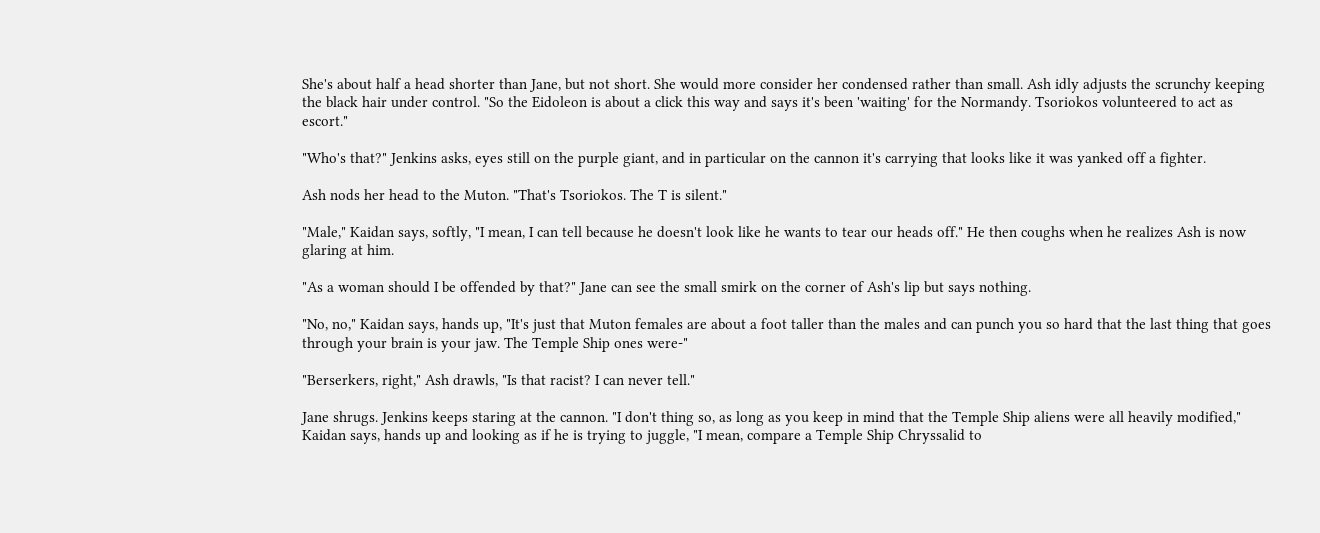She's about half a head shorter than Jane, but not short. She would more consider her condensed rather than small. Ash idly adjusts the scrunchy keeping the black hair under control. "So the Eidoleon is about a click this way and says it's been 'waiting' for the Normandy. Tsoriokos volunteered to act as escort."

"Who's that?" Jenkins asks, eyes still on the purple giant, and in particular on the cannon it's carrying that looks like it was yanked off a fighter.

Ash nods her head to the Muton. "That's Tsoriokos. The T is silent."

"Male," Kaidan says, softly, "I mean, I can tell because he doesn't look like he wants to tear our heads off." He then coughs when he realizes Ash is now glaring at him.

"As a woman should I be offended by that?" Jane can see the small smirk on the corner of Ash's lip but says nothing.

"No, no," Kaidan says, hands up, "It's just that Muton females are about a foot taller than the males and can punch you so hard that the last thing that goes through your brain is your jaw. The Temple Ship ones were-"

"Berserkers, right," Ash drawls, "Is that racist? I can never tell."

Jane shrugs. Jenkins keeps staring at the cannon. "I don't thing so, as long as you keep in mind that the Temple Ship aliens were all heavily modified," Kaidan says, hands up and looking as if he is trying to juggle, "I mean, compare a Temple Ship Chryssalid to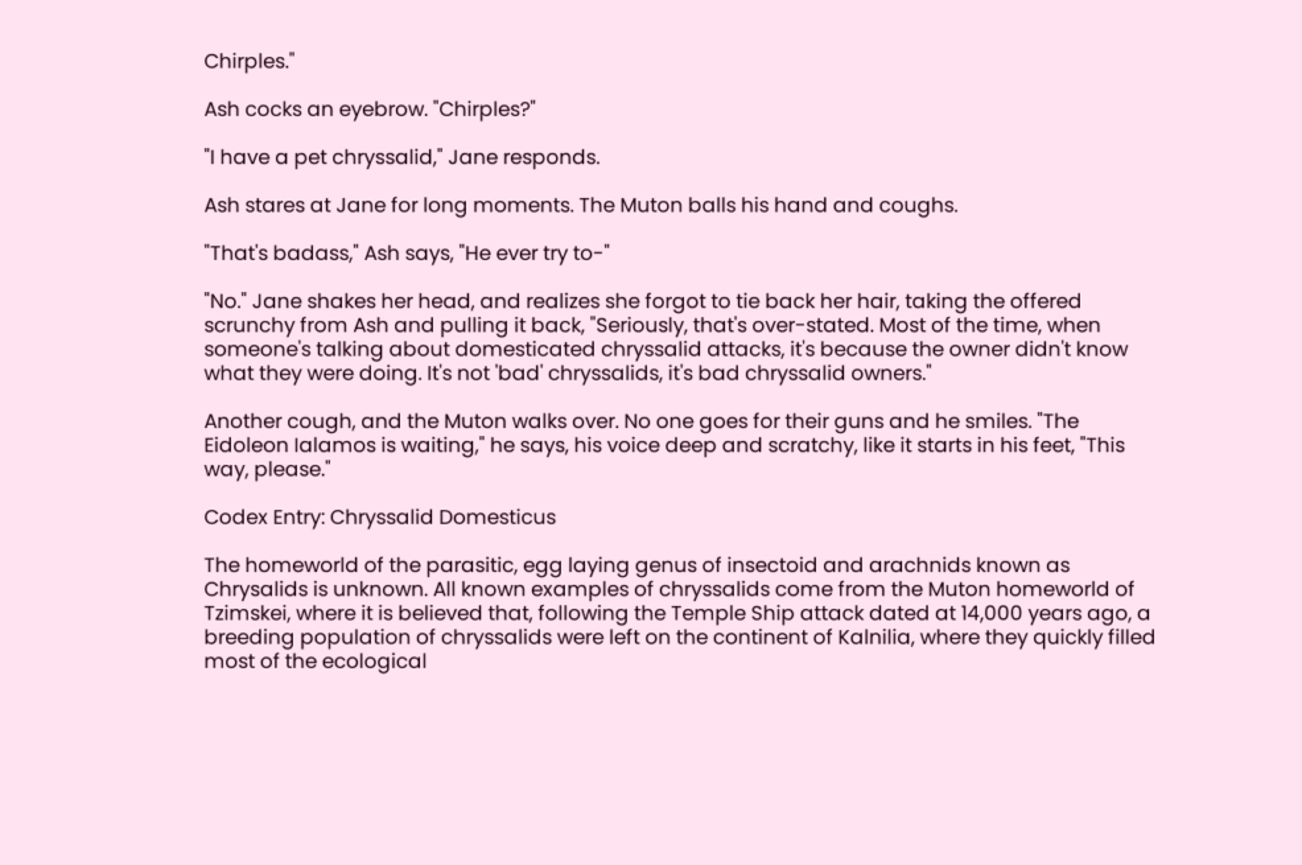Chirples."

Ash cocks an eyebrow. "Chirples?"

"I have a pet chryssalid," Jane responds.

Ash stares at Jane for long moments. The Muton balls his hand and coughs.

"That's badass," Ash says, "He ever try to-"

"No." Jane shakes her head, and realizes she forgot to tie back her hair, taking the offered scrunchy from Ash and pulling it back, "Seriously, that's over-stated. Most of the time, when someone's talking about domesticated chryssalid attacks, it's because the owner didn't know what they were doing. It's not 'bad' chryssalids, it's bad chryssalid owners."

Another cough, and the Muton walks over. No one goes for their guns and he smiles. "The Eidoleon Ialamos is waiting," he says, his voice deep and scratchy, like it starts in his feet, "This way, please."

Codex Entry: Chryssalid Domesticus

The homeworld of the parasitic, egg laying genus of insectoid and arachnids known as Chrysalids is unknown. All known examples of chryssalids come from the Muton homeworld of Tzimskei, where it is believed that, following the Temple Ship attack dated at 14,000 years ago, a breeding population of chryssalids were left on the continent of Kalnilia, where they quickly filled most of the ecological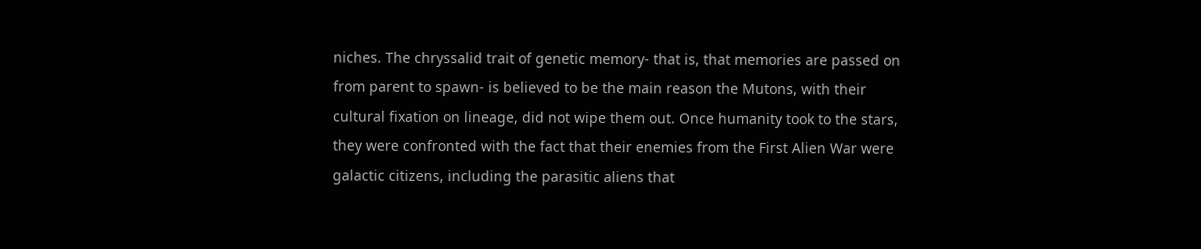niches. The chryssalid trait of genetic memory- that is, that memories are passed on from parent to spawn- is believed to be the main reason the Mutons, with their cultural fixation on lineage, did not wipe them out. Once humanity took to the stars, they were confronted with the fact that their enemies from the First Alien War were galactic citizens, including the parasitic aliens that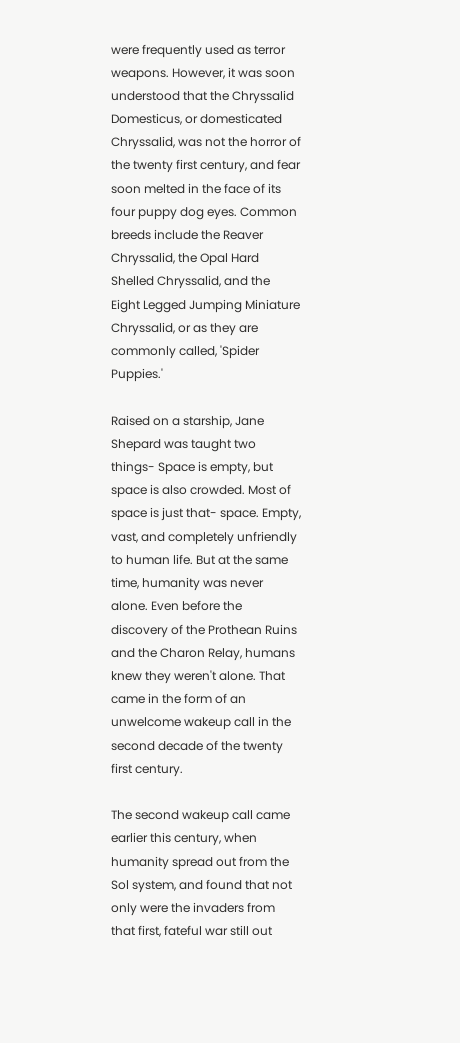were frequently used as terror weapons. However, it was soon understood that the Chryssalid Domesticus, or domesticated Chryssalid, was not the horror of the twenty first century, and fear soon melted in the face of its four puppy dog eyes. Common breeds include the Reaver Chryssalid, the Opal Hard Shelled Chryssalid, and the Eight Legged Jumping Miniature Chryssalid, or as they are commonly called, 'Spider Puppies.'

Raised on a starship, Jane Shepard was taught two things- Space is empty, but space is also crowded. Most of space is just that- space. Empty, vast, and completely unfriendly to human life. But at the same time, humanity was never alone. Even before the discovery of the Prothean Ruins and the Charon Relay, humans knew they weren't alone. That came in the form of an unwelcome wakeup call in the second decade of the twenty first century.

The second wakeup call came earlier this century, when humanity spread out from the Sol system, and found that not only were the invaders from that first, fateful war still out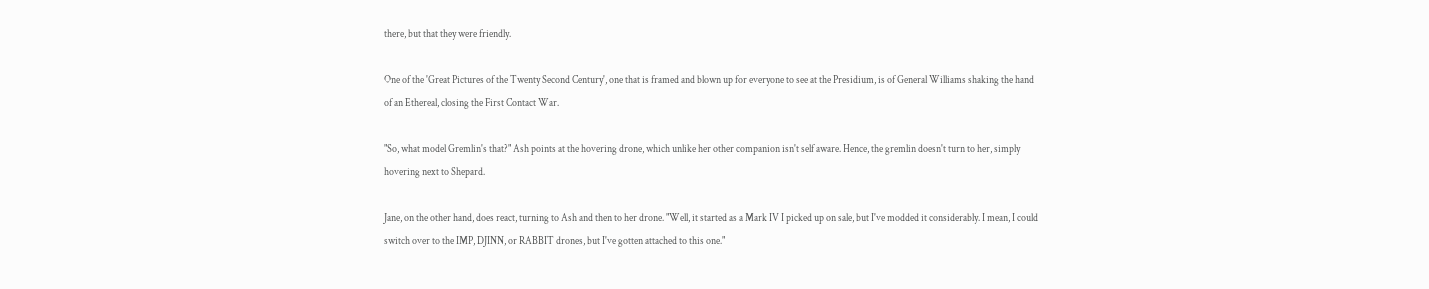there, but that they were friendly.

One of the 'Great Pictures of the Twenty Second Century', one that is framed and blown up for everyone to see at the Presidium, is of General Williams shaking the hand of an Ethereal, closing the First Contact War.

"So, what model Gremlin's that?" Ash points at the hovering drone, which unlike her other companion isn't self aware. Hence, the gremlin doesn't turn to her, simply hovering next to Shepard.

Jane, on the other hand, does react, turning to Ash and then to her drone. "Well, it started as a Mark IV I picked up on sale, but I've modded it considerably. I mean, I could switch over to the IMP, DJINN, or RABBIT drones, but I've gotten attached to this one."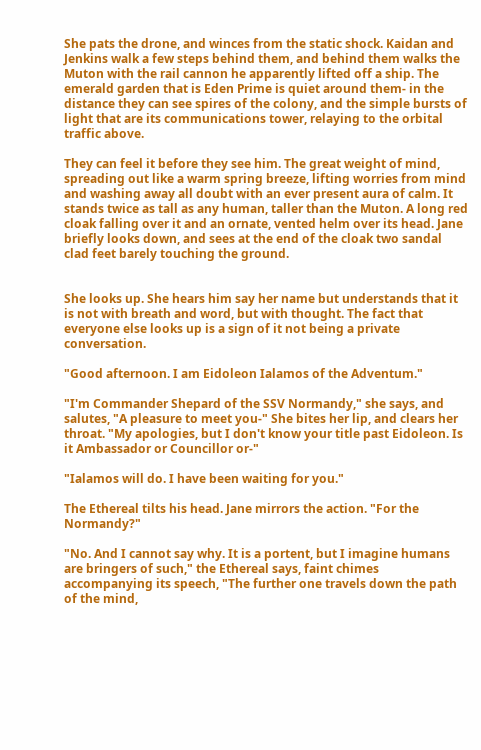She pats the drone, and winces from the static shock. Kaidan and Jenkins walk a few steps behind them, and behind them walks the Muton with the rail cannon he apparently lifted off a ship. The emerald garden that is Eden Prime is quiet around them- in the distance they can see spires of the colony, and the simple bursts of light that are its communications tower, relaying to the orbital traffic above.

They can feel it before they see him. The great weight of mind, spreading out like a warm spring breeze, lifting worries from mind and washing away all doubt with an ever present aura of calm. It stands twice as tall as any human, taller than the Muton. A long red cloak falling over it and an ornate, vented helm over its head. Jane briefly looks down, and sees at the end of the cloak two sandal clad feet barely touching the ground.


She looks up. She hears him say her name but understands that it is not with breath and word, but with thought. The fact that everyone else looks up is a sign of it not being a private conversation.

"Good afternoon. I am Eidoleon Ialamos of the Adventum."

"I'm Commander Shepard of the SSV Normandy," she says, and salutes, "A pleasure to meet you-" She bites her lip, and clears her throat. "My apologies, but I don't know your title past Eidoleon. Is it Ambassador or Councillor or-"

"Ialamos will do. I have been waiting for you."

The Ethereal tilts his head. Jane mirrors the action. "For the Normandy?"

"No. And I cannot say why. It is a portent, but I imagine humans are bringers of such," the Ethereal says, faint chimes accompanying its speech, "The further one travels down the path of the mind,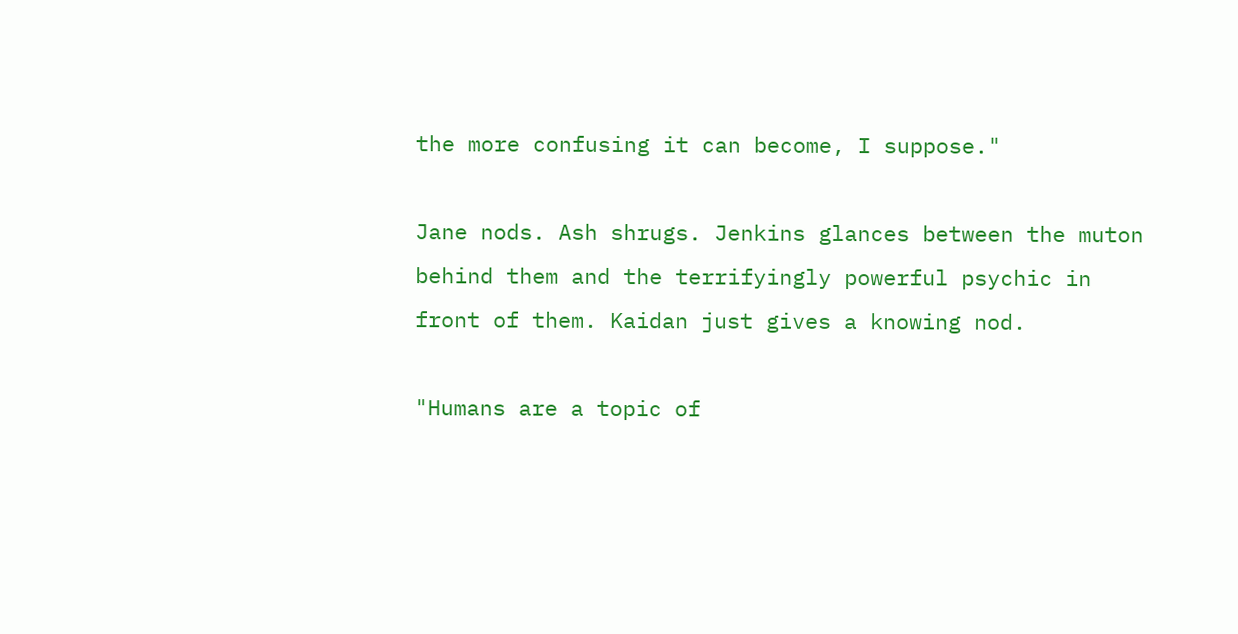the more confusing it can become, I suppose."

Jane nods. Ash shrugs. Jenkins glances between the muton behind them and the terrifyingly powerful psychic in front of them. Kaidan just gives a knowing nod.

"Humans are a topic of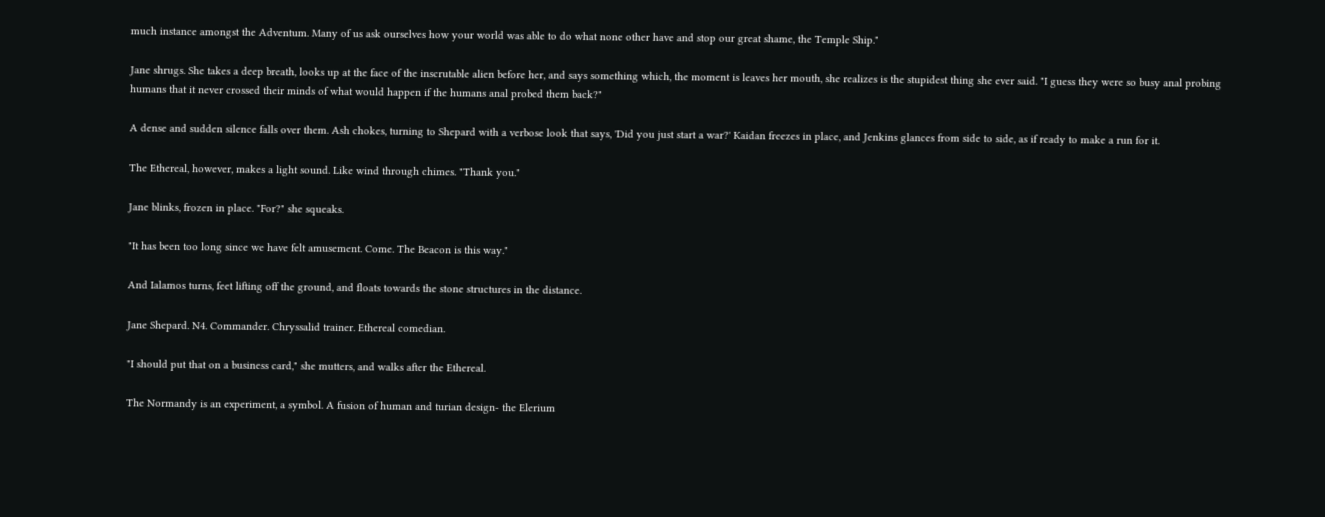much instance amongst the Adventum. Many of us ask ourselves how your world was able to do what none other have and stop our great shame, the Temple Ship."

Jane shrugs. She takes a deep breath, looks up at the face of the inscrutable alien before her, and says something which, the moment is leaves her mouth, she realizes is the stupidest thing she ever said. "I guess they were so busy anal probing humans that it never crossed their minds of what would happen if the humans anal probed them back?"

A dense and sudden silence falls over them. Ash chokes, turning to Shepard with a verbose look that says, 'Did you just start a war?' Kaidan freezes in place, and Jenkins glances from side to side, as if ready to make a run for it.

The Ethereal, however, makes a light sound. Like wind through chimes. "Thank you."

Jane blinks, frozen in place. "For?" she squeaks.

"It has been too long since we have felt amusement. Come. The Beacon is this way."

And Ialamos turns, feet lifting off the ground, and floats towards the stone structures in the distance.

Jane Shepard. N4. Commander. Chryssalid trainer. Ethereal comedian.

"I should put that on a business card," she mutters, and walks after the Ethereal.

The Normandy is an experiment, a symbol. A fusion of human and turian design- the Elerium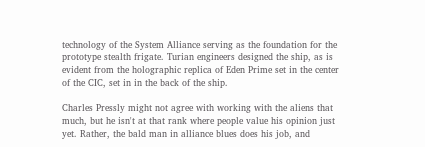technology of the System Alliance serving as the foundation for the prototype stealth frigate. Turian engineers designed the ship, as is evident from the holographic replica of Eden Prime set in the center of the CIC, set in in the back of the ship.

Charles Pressly might not agree with working with the aliens that much, but he isn't at that rank where people value his opinion just yet. Rather, the bald man in alliance blues does his job, and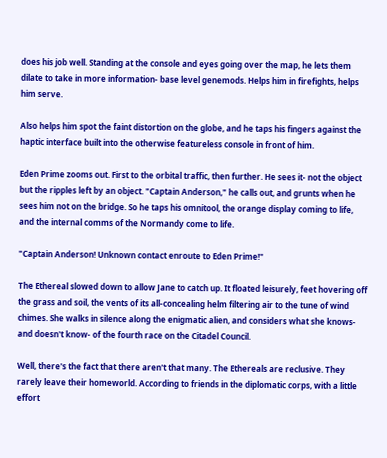does his job well. Standing at the console and eyes going over the map, he lets them dilate to take in more information- base level genemods. Helps him in firefights, helps him serve.

Also helps him spot the faint distortion on the globe, and he taps his fingers against the haptic interface built into the otherwise featureless console in front of him.

Eden Prime zooms out. First to the orbital traffic, then further. He sees it- not the object but the ripples left by an object. "Captain Anderson," he calls out, and grunts when he sees him not on the bridge. So he taps his omnitool, the orange display coming to life, and the internal comms of the Normandy come to life.

"Captain Anderson! Unknown contact enroute to Eden Prime!"

The Ethereal slowed down to allow Jane to catch up. It floated leisurely, feet hovering off the grass and soil, the vents of its all-concealing helm filtering air to the tune of wind chimes. She walks in silence along the enigmatic alien, and considers what she knows- and doesn't know- of the fourth race on the Citadel Council.

Well, there's the fact that there aren't that many. The Ethereals are reclusive. They rarely leave their homeworld. According to friends in the diplomatic corps, with a little effort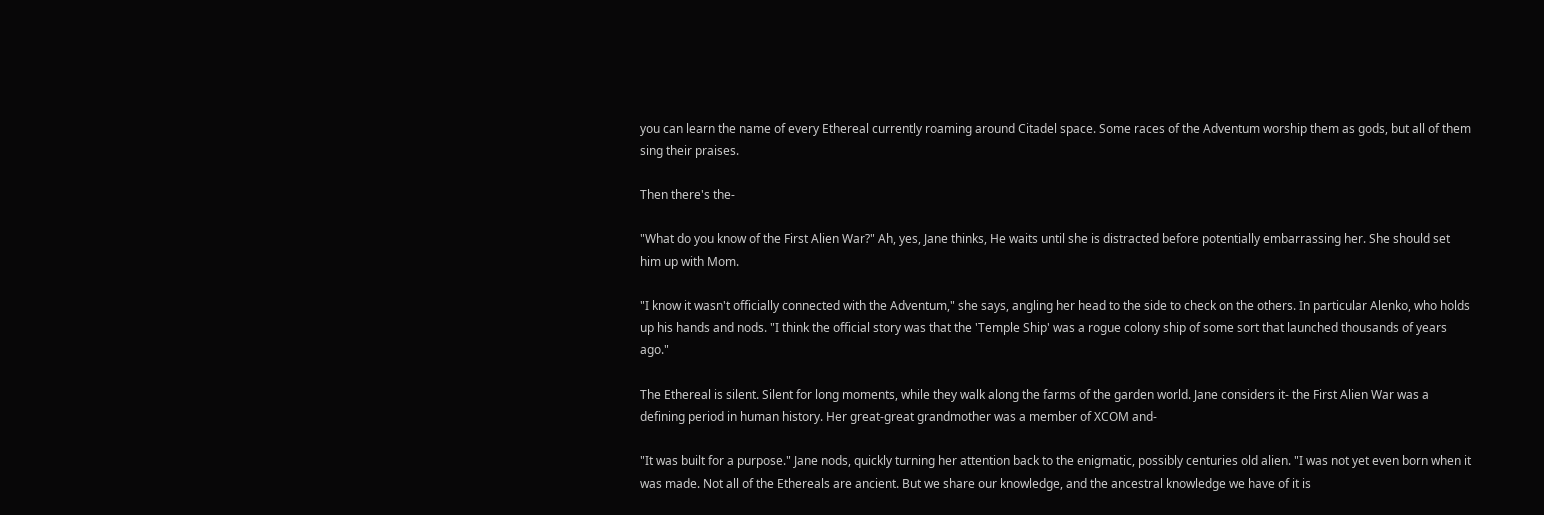you can learn the name of every Ethereal currently roaming around Citadel space. Some races of the Adventum worship them as gods, but all of them sing their praises.

Then there's the-

"What do you know of the First Alien War?" Ah, yes, Jane thinks, He waits until she is distracted before potentially embarrassing her. She should set him up with Mom.

"I know it wasn't officially connected with the Adventum," she says, angling her head to the side to check on the others. In particular Alenko, who holds up his hands and nods. "I think the official story was that the 'Temple Ship' was a rogue colony ship of some sort that launched thousands of years ago."

The Ethereal is silent. Silent for long moments, while they walk along the farms of the garden world. Jane considers it- the First Alien War was a defining period in human history. Her great-great grandmother was a member of XCOM and-

"It was built for a purpose." Jane nods, quickly turning her attention back to the enigmatic, possibly centuries old alien. "I was not yet even born when it was made. Not all of the Ethereals are ancient. But we share our knowledge, and the ancestral knowledge we have of it is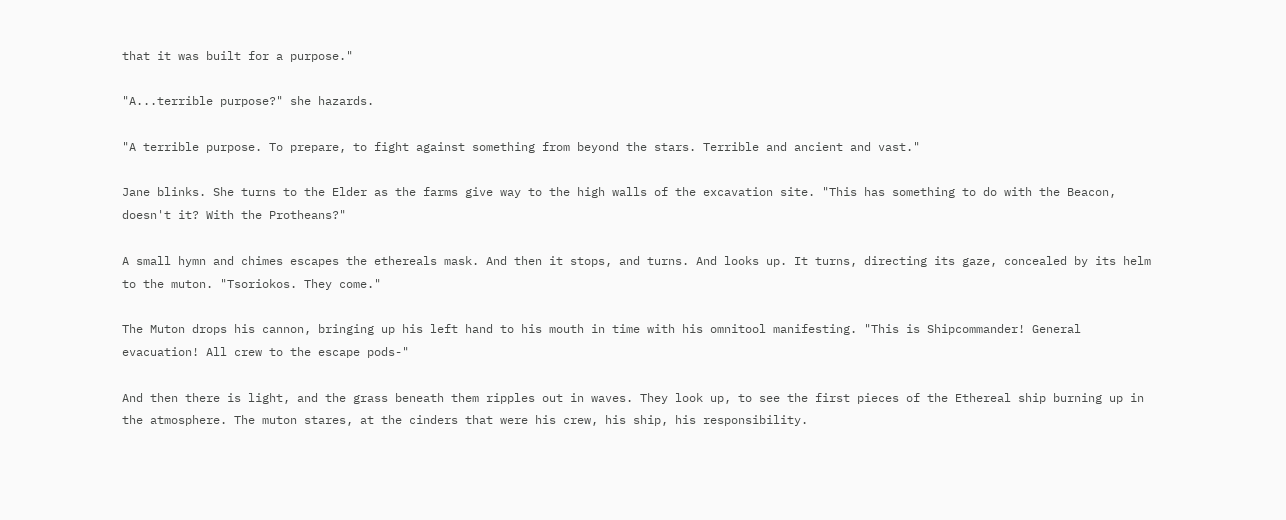that it was built for a purpose."

"A...terrible purpose?" she hazards.

"A terrible purpose. To prepare, to fight against something from beyond the stars. Terrible and ancient and vast."

Jane blinks. She turns to the Elder as the farms give way to the high walls of the excavation site. "This has something to do with the Beacon, doesn't it? With the Protheans?"

A small hymn and chimes escapes the ethereals mask. And then it stops, and turns. And looks up. It turns, directing its gaze, concealed by its helm to the muton. "Tsoriokos. They come."

The Muton drops his cannon, bringing up his left hand to his mouth in time with his omnitool manifesting. "This is Shipcommander! General evacuation! All crew to the escape pods-"

And then there is light, and the grass beneath them ripples out in waves. They look up, to see the first pieces of the Ethereal ship burning up in the atmosphere. The muton stares, at the cinders that were his crew, his ship, his responsibility.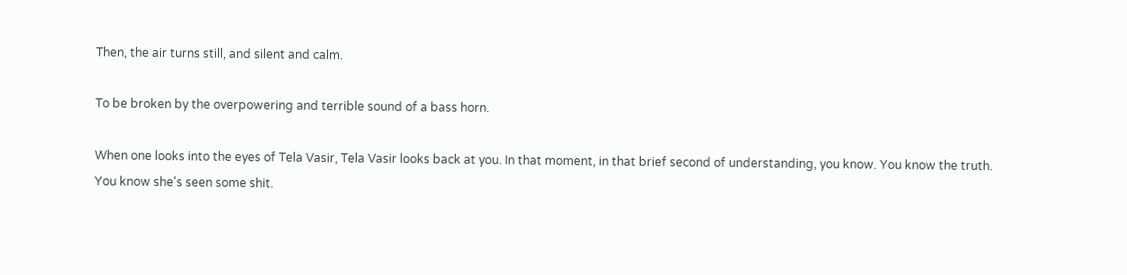Then, the air turns still, and silent and calm.

To be broken by the overpowering and terrible sound of a bass horn.

When one looks into the eyes of Tela Vasir, Tela Vasir looks back at you. In that moment, in that brief second of understanding, you know. You know the truth. You know she's seen some shit.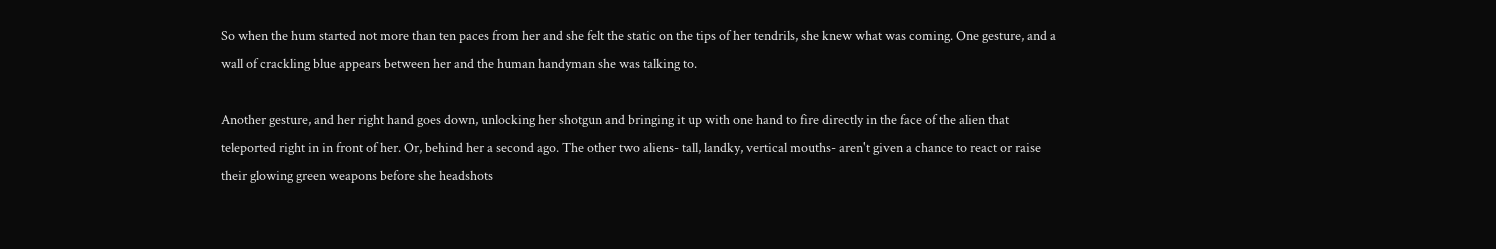So when the hum started not more than ten paces from her and she felt the static on the tips of her tendrils, she knew what was coming. One gesture, and a wall of crackling blue appears between her and the human handyman she was talking to.

Another gesture, and her right hand goes down, unlocking her shotgun and bringing it up with one hand to fire directly in the face of the alien that teleported right in in front of her. Or, behind her a second ago. The other two aliens- tall, landky, vertical mouths- aren't given a chance to react or raise their glowing green weapons before she headshots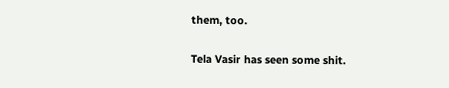them, too.

Tela Vasir has seen some shit.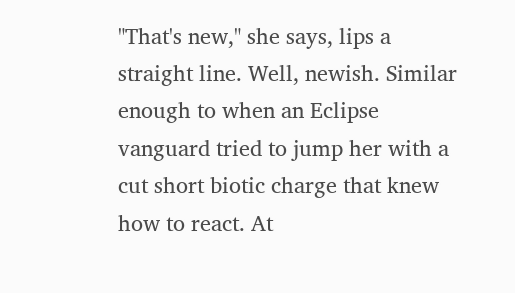"That's new," she says, lips a straight line. Well, newish. Similar enough to when an Eclipse vanguard tried to jump her with a cut short biotic charge that knew how to react. At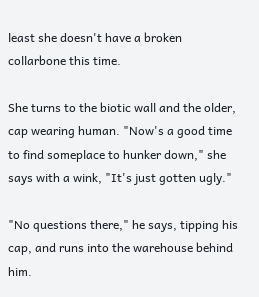least she doesn't have a broken collarbone this time.

She turns to the biotic wall and the older, cap wearing human. "Now's a good time to find someplace to hunker down," she says with a wink, "It's just gotten ugly."

"No questions there," he says, tipping his cap, and runs into the warehouse behind him.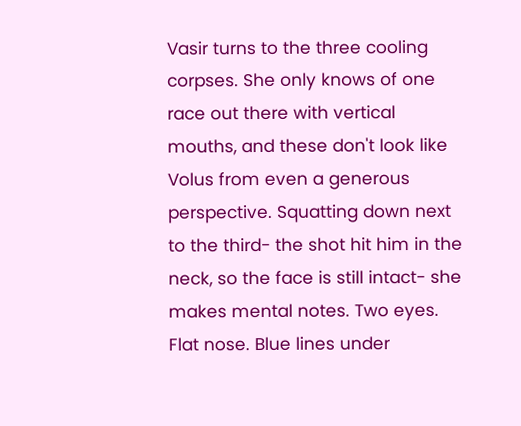Vasir turns to the three cooling corpses. She only knows of one race out there with vertical mouths, and these don't look like Volus from even a generous perspective. Squatting down next to the third- the shot hit him in the neck, so the face is still intact- she makes mental notes. Two eyes. Flat nose. Blue lines under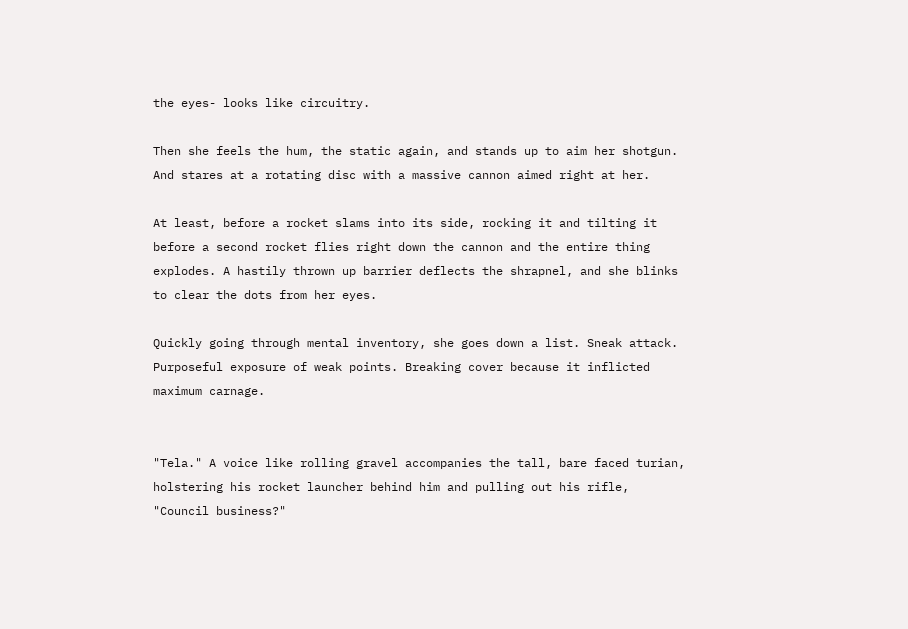the eyes- looks like circuitry.

Then she feels the hum, the static again, and stands up to aim her shotgun. And stares at a rotating disc with a massive cannon aimed right at her.

At least, before a rocket slams into its side, rocking it and tilting it before a second rocket flies right down the cannon and the entire thing explodes. A hastily thrown up barrier deflects the shrapnel, and she blinks to clear the dots from her eyes.

Quickly going through mental inventory, she goes down a list. Sneak attack. Purposeful exposure of weak points. Breaking cover because it inflicted maximum carnage.


"Tela." A voice like rolling gravel accompanies the tall, bare faced turian, holstering his rocket launcher behind him and pulling out his rifle, "Council business?"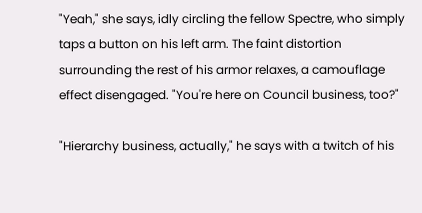"Yeah," she says, idly circling the fellow Spectre, who simply taps a button on his left arm. The faint distortion surrounding the rest of his armor relaxes, a camouflage effect disengaged. "You're here on Council business, too?"

"Hierarchy business, actually," he says with a twitch of his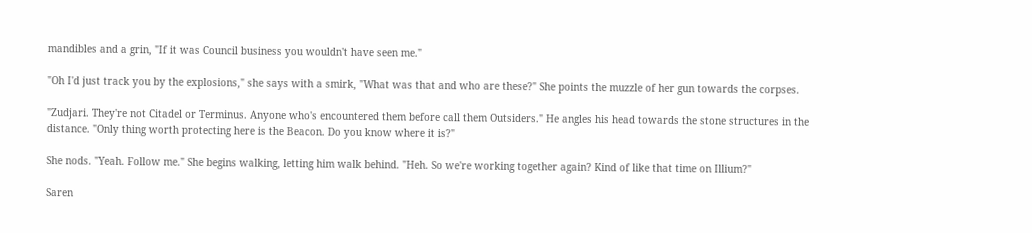mandibles and a grin, "If it was Council business you wouldn't have seen me."

"Oh I'd just track you by the explosions," she says with a smirk, "What was that and who are these?" She points the muzzle of her gun towards the corpses.

"Zudjari. They're not Citadel or Terminus. Anyone who's encountered them before call them Outsiders." He angles his head towards the stone structures in the distance. "Only thing worth protecting here is the Beacon. Do you know where it is?"

She nods. "Yeah. Follow me." She begins walking, letting him walk behind. "Heh. So we're working together again? Kind of like that time on Illium?"

Saren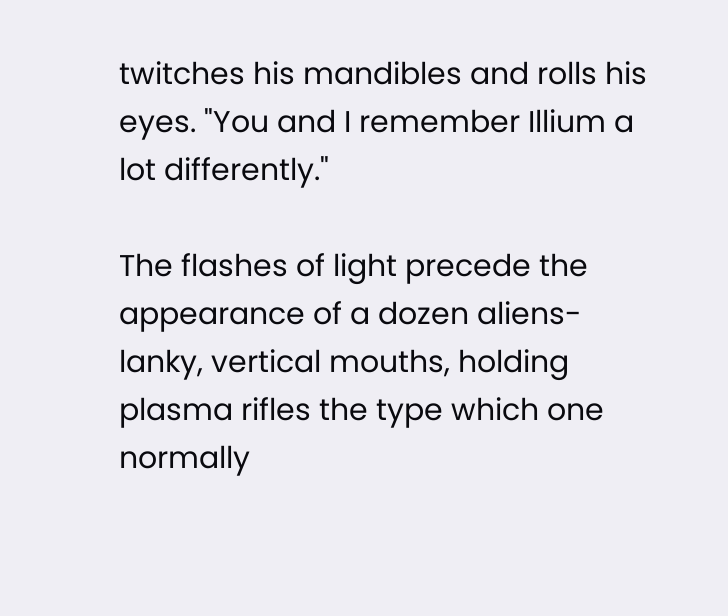twitches his mandibles and rolls his eyes. "You and I remember Illium a lot differently."

The flashes of light precede the appearance of a dozen aliens- lanky, vertical mouths, holding plasma rifles the type which one normally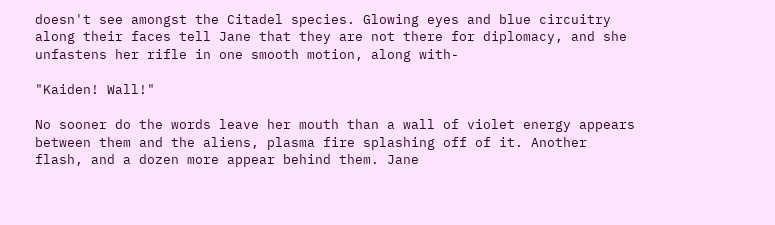doesn't see amongst the Citadel species. Glowing eyes and blue circuitry along their faces tell Jane that they are not there for diplomacy, and she unfastens her rifle in one smooth motion, along with-

"Kaiden! Wall!"

No sooner do the words leave her mouth than a wall of violet energy appears between them and the aliens, plasma fire splashing off of it. Another flash, and a dozen more appear behind them. Jane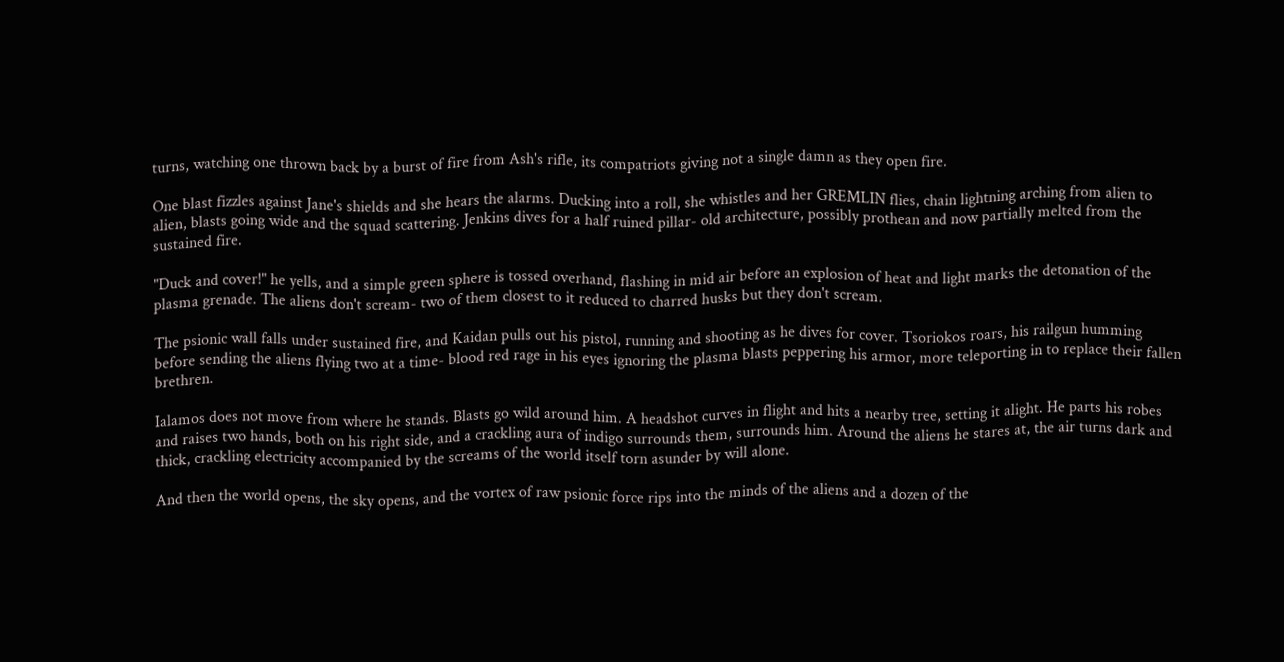turns, watching one thrown back by a burst of fire from Ash's rifle, its compatriots giving not a single damn as they open fire.

One blast fizzles against Jane's shields and she hears the alarms. Ducking into a roll, she whistles and her GREMLIN flies, chain lightning arching from alien to alien, blasts going wide and the squad scattering. Jenkins dives for a half ruined pillar- old architecture, possibly prothean and now partially melted from the sustained fire.

"Duck and cover!" he yells, and a simple green sphere is tossed overhand, flashing in mid air before an explosion of heat and light marks the detonation of the plasma grenade. The aliens don't scream- two of them closest to it reduced to charred husks but they don't scream.

The psionic wall falls under sustained fire, and Kaidan pulls out his pistol, running and shooting as he dives for cover. Tsoriokos roars, his railgun humming before sending the aliens flying two at a time- blood red rage in his eyes ignoring the plasma blasts peppering his armor, more teleporting in to replace their fallen brethren.

Ialamos does not move from where he stands. Blasts go wild around him. A headshot curves in flight and hits a nearby tree, setting it alight. He parts his robes and raises two hands, both on his right side, and a crackling aura of indigo surrounds them, surrounds him. Around the aliens he stares at, the air turns dark and thick, crackling electricity accompanied by the screams of the world itself torn asunder by will alone.

And then the world opens, the sky opens, and the vortex of raw psionic force rips into the minds of the aliens and a dozen of the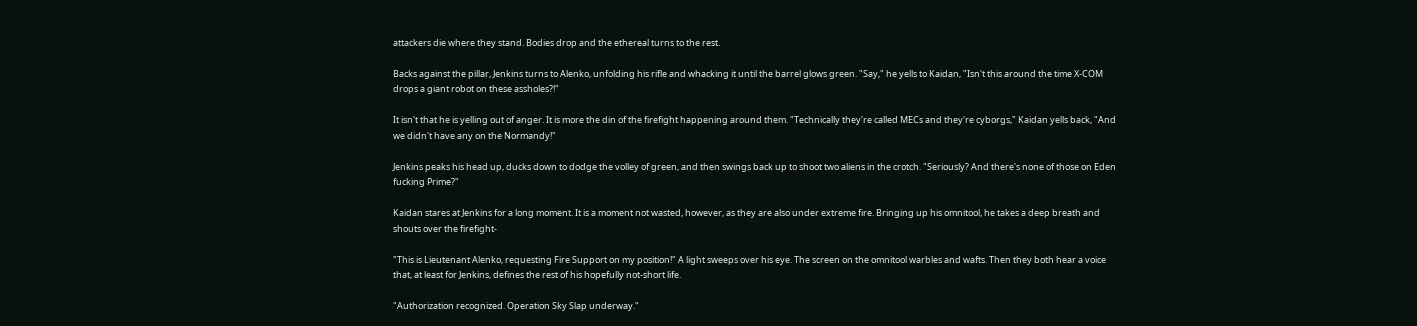attackers die where they stand. Bodies drop and the ethereal turns to the rest.

Backs against the pillar, Jenkins turns to Alenko, unfolding his rifle and whacking it until the barrel glows green. "Say," he yells to Kaidan, "Isn't this around the time X-COM drops a giant robot on these assholes?!"

It isn't that he is yelling out of anger. It is more the din of the firefight happening around them. "Technically they're called MECs and they're cyborgs," Kaidan yells back, "And we didn't have any on the Normandy!"

Jenkins peaks his head up, ducks down to dodge the volley of green, and then swings back up to shoot two aliens in the crotch. "Seriously? And there's none of those on Eden fucking Prime?"

Kaidan stares at Jenkins for a long moment. It is a moment not wasted, however, as they are also under extreme fire. Bringing up his omnitool, he takes a deep breath and shouts over the firefight-

"This is Lieutenant Alenko, requesting Fire Support on my position!" A light sweeps over his eye. The screen on the omnitool warbles and wafts. Then they both hear a voice that, at least for Jenkins, defines the rest of his hopefully not-short life.

"Authorization recognized. Operation Sky Slap underway."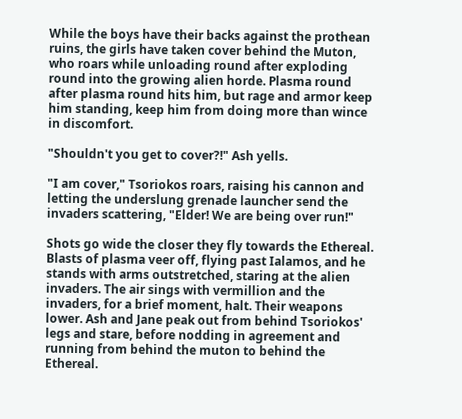While the boys have their backs against the prothean ruins, the girls have taken cover behind the Muton, who roars while unloading round after exploding round into the growing alien horde. Plasma round after plasma round hits him, but rage and armor keep him standing, keep him from doing more than wince in discomfort.

"Shouldn't you get to cover?!" Ash yells.

"I am cover," Tsoriokos roars, raising his cannon and letting the underslung grenade launcher send the invaders scattering, "Elder! We are being over run!"

Shots go wide the closer they fly towards the Ethereal. Blasts of plasma veer off, flying past Ialamos, and he stands with arms outstretched, staring at the alien invaders. The air sings with vermillion and the invaders, for a brief moment, halt. Their weapons lower. Ash and Jane peak out from behind Tsoriokos' legs and stare, before nodding in agreement and running from behind the muton to behind the Ethereal.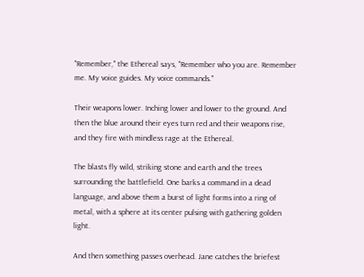"Remember," the Ethereal says, "Remember who you are. Remember me. My voice guides. My voice commands."

Their weapons lower. Inching lower and lower to the ground. And then the blue around their eyes turn red and their weapons rise, and they fire with mindless rage at the Ethereal.

The blasts fly wild, striking stone and earth and the trees surrounding the battlefield. One barks a command in a dead language, and above them a burst of light forms into a ring of metal, with a sphere at its center pulsing with gathering golden light.

And then something passes overhead. Jane catches the briefest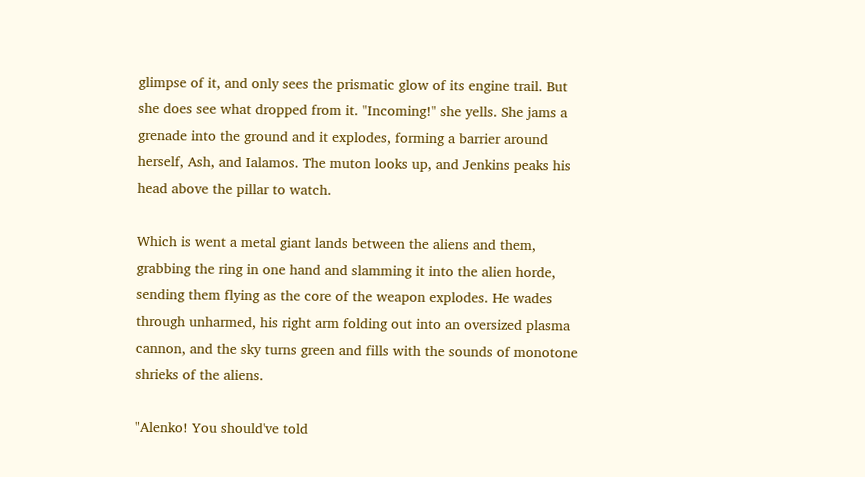glimpse of it, and only sees the prismatic glow of its engine trail. But she does see what dropped from it. "Incoming!" she yells. She jams a grenade into the ground and it explodes, forming a barrier around herself, Ash, and Ialamos. The muton looks up, and Jenkins peaks his head above the pillar to watch.

Which is went a metal giant lands between the aliens and them, grabbing the ring in one hand and slamming it into the alien horde, sending them flying as the core of the weapon explodes. He wades through unharmed, his right arm folding out into an oversized plasma cannon, and the sky turns green and fills with the sounds of monotone shrieks of the aliens.

"Alenko! You should've told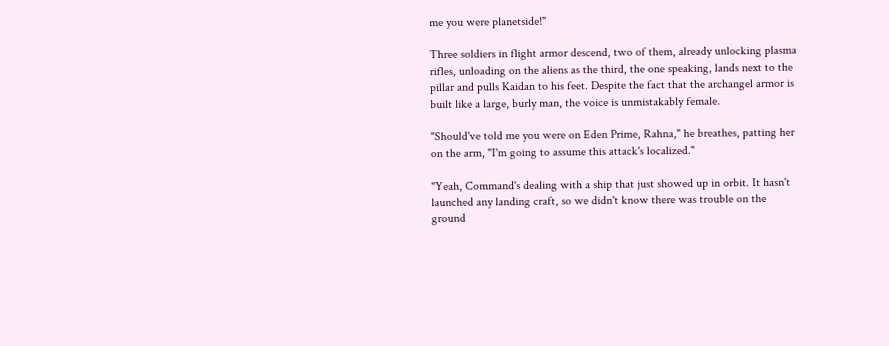me you were planetside!"

Three soldiers in flight armor descend, two of them, already unlocking plasma rifles, unloading on the aliens as the third, the one speaking, lands next to the pillar and pulls Kaidan to his feet. Despite the fact that the archangel armor is built like a large, burly man, the voice is unmistakably female.

"Should've told me you were on Eden Prime, Rahna," he breathes, patting her on the arm, "I'm going to assume this attack's localized."

"Yeah, Command's dealing with a ship that just showed up in orbit. It hasn't launched any landing craft, so we didn't know there was trouble on the ground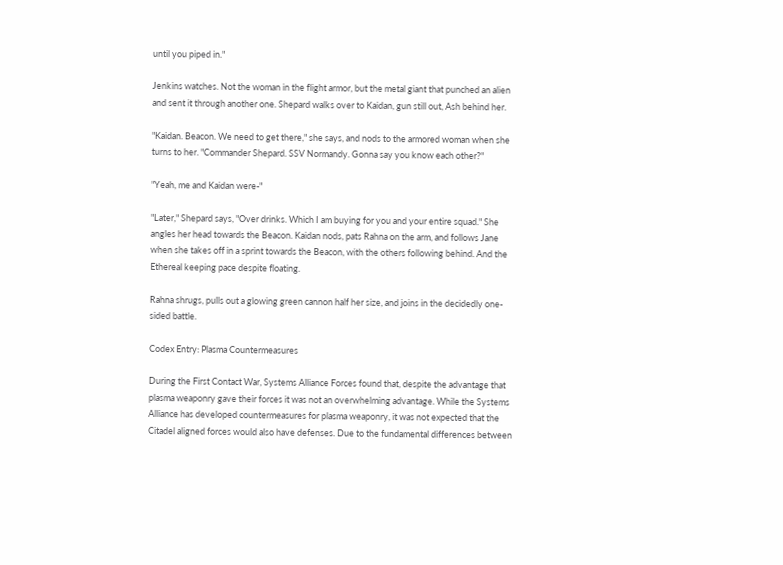until you piped in."

Jenkins watches. Not the woman in the flight armor, but the metal giant that punched an alien and sent it through another one. Shepard walks over to Kaidan, gun still out, Ash behind her.

"Kaidan. Beacon. We need to get there," she says, and nods to the armored woman when she turns to her. "Commander Shepard. SSV Normandy. Gonna say you know each other?"

"Yeah, me and Kaidan were-"

"Later," Shepard says, "Over drinks. Which I am buying for you and your entire squad." She angles her head towards the Beacon. Kaidan nods, pats Rahna on the arm, and follows Jane when she takes off in a sprint towards the Beacon, with the others following behind. And the Ethereal keeping pace despite floating.

Rahna shrugs, pulls out a glowing green cannon half her size, and joins in the decidedly one-sided battle.

Codex Entry: Plasma Countermeasures

During the First Contact War, Systems Alliance Forces found that, despite the advantage that plasma weaponry gave their forces it was not an overwhelming advantage. While the Systems Alliance has developed countermeasures for plasma weaponry, it was not expected that the Citadel aligned forces would also have defenses. Due to the fundamental differences between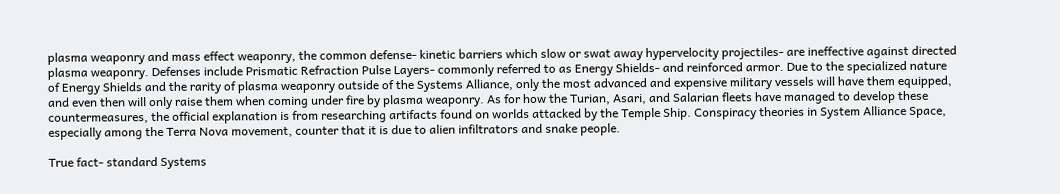plasma weaponry and mass effect weaponry, the common defense- kinetic barriers which slow or swat away hypervelocity projectiles- are ineffective against directed plasma weaponry. Defenses include Prismatic Refraction Pulse Layers- commonly referred to as Energy Shields- and reinforced armor. Due to the specialized nature of Energy Shields and the rarity of plasma weaponry outside of the Systems Alliance, only the most advanced and expensive military vessels will have them equipped, and even then will only raise them when coming under fire by plasma weaponry. As for how the Turian, Asari, and Salarian fleets have managed to develop these countermeasures, the official explanation is from researching artifacts found on worlds attacked by the Temple Ship. Conspiracy theories in System Alliance Space, especially among the Terra Nova movement, counter that it is due to alien infiltrators and snake people.

True fact- standard Systems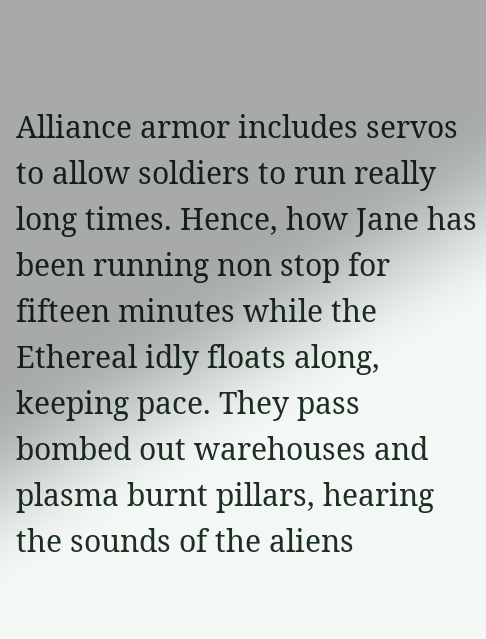Alliance armor includes servos to allow soldiers to run really long times. Hence, how Jane has been running non stop for fifteen minutes while the Ethereal idly floats along, keeping pace. They pass bombed out warehouses and plasma burnt pillars, hearing the sounds of the aliens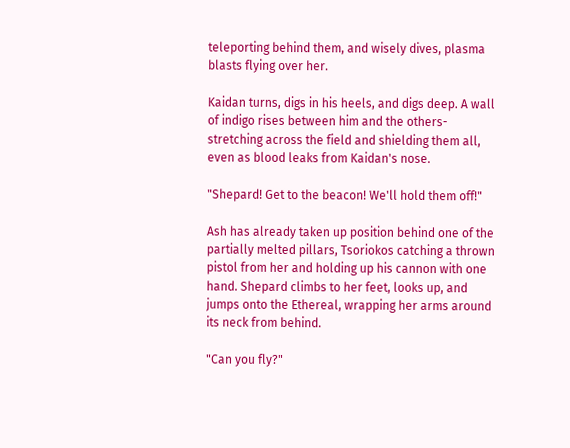teleporting behind them, and wisely dives, plasma blasts flying over her.

Kaidan turns, digs in his heels, and digs deep. A wall of indigo rises between him and the others- stretching across the field and shielding them all, even as blood leaks from Kaidan's nose.

"Shepard! Get to the beacon! We'll hold them off!"

Ash has already taken up position behind one of the partially melted pillars, Tsoriokos catching a thrown pistol from her and holding up his cannon with one hand. Shepard climbs to her feet, looks up, and jumps onto the Ethereal, wrapping her arms around its neck from behind.

"Can you fly?"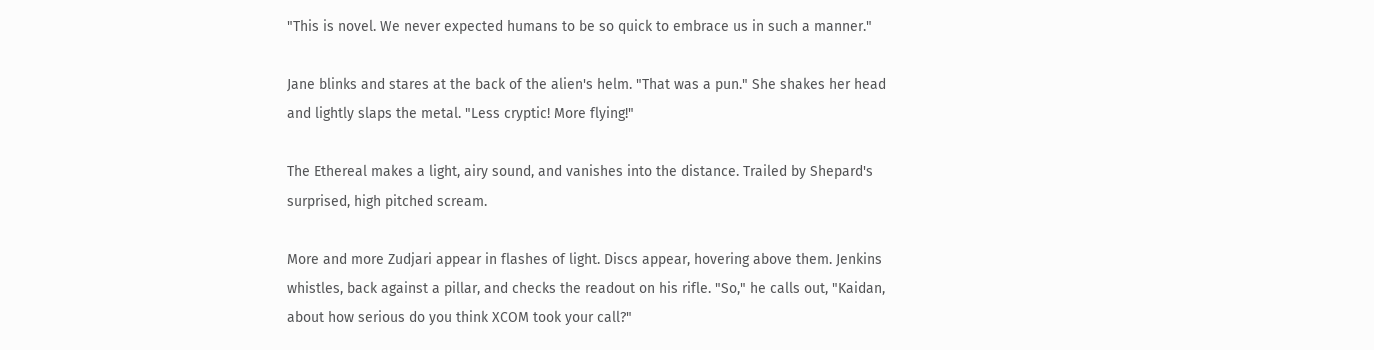"This is novel. We never expected humans to be so quick to embrace us in such a manner."

Jane blinks and stares at the back of the alien's helm. "That was a pun." She shakes her head and lightly slaps the metal. "Less cryptic! More flying!"

The Ethereal makes a light, airy sound, and vanishes into the distance. Trailed by Shepard's surprised, high pitched scream.

More and more Zudjari appear in flashes of light. Discs appear, hovering above them. Jenkins whistles, back against a pillar, and checks the readout on his rifle. "So," he calls out, "Kaidan, about how serious do you think XCOM took your call?"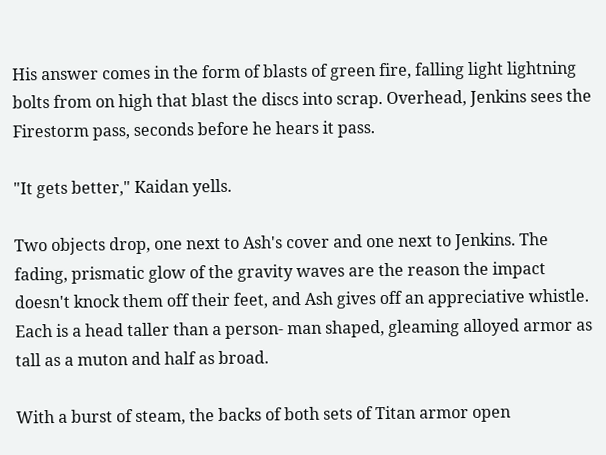His answer comes in the form of blasts of green fire, falling light lightning bolts from on high that blast the discs into scrap. Overhead, Jenkins sees the Firestorm pass, seconds before he hears it pass.

"It gets better," Kaidan yells.

Two objects drop, one next to Ash's cover and one next to Jenkins. The fading, prismatic glow of the gravity waves are the reason the impact doesn't knock them off their feet, and Ash gives off an appreciative whistle. Each is a head taller than a person- man shaped, gleaming alloyed armor as tall as a muton and half as broad.

With a burst of steam, the backs of both sets of Titan armor open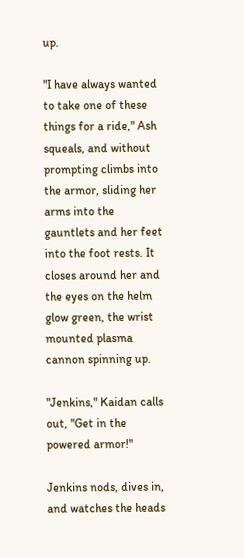up.

"I have always wanted to take one of these things for a ride," Ash squeals, and without prompting climbs into the armor, sliding her arms into the gauntlets and her feet into the foot rests. It closes around her and the eyes on the helm glow green, the wrist mounted plasma cannon spinning up.

"Jenkins," Kaidan calls out, "Get in the powered armor!"

Jenkins nods, dives in, and watches the heads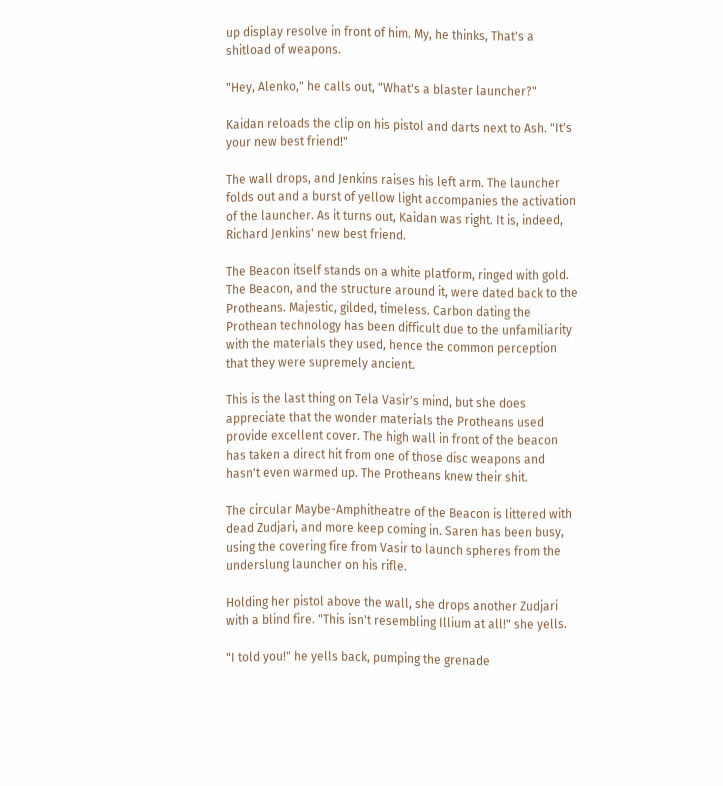up display resolve in front of him. My, he thinks, That's a shitload of weapons.

"Hey, Alenko," he calls out, "What's a blaster launcher?"

Kaidan reloads the clip on his pistol and darts next to Ash. "It's your new best friend!"

The wall drops, and Jenkins raises his left arm. The launcher folds out and a burst of yellow light accompanies the activation of the launcher. As it turns out, Kaidan was right. It is, indeed, Richard Jenkins' new best friend.

The Beacon itself stands on a white platform, ringed with gold. The Beacon, and the structure around it, were dated back to the Protheans. Majestic, gilded, timeless. Carbon dating the Prothean technology has been difficult due to the unfamiliarity with the materials they used, hence the common perception that they were supremely ancient.

This is the last thing on Tela Vasir's mind, but she does appreciate that the wonder materials the Protheans used provide excellent cover. The high wall in front of the beacon has taken a direct hit from one of those disc weapons and hasn't even warmed up. The Protheans knew their shit.

The circular Maybe-Amphitheatre of the Beacon is littered with dead Zudjari, and more keep coming in. Saren has been busy, using the covering fire from Vasir to launch spheres from the underslung launcher on his rifle.

Holding her pistol above the wall, she drops another Zudjari with a blind fire. "This isn't resembling Illium at all!" she yells.

"I told you!" he yells back, pumping the grenade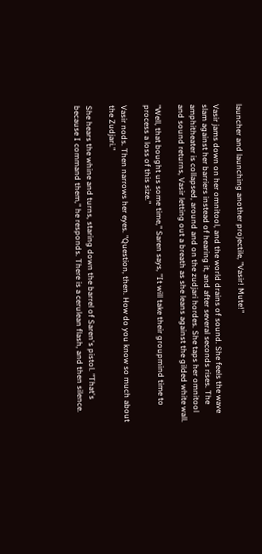launcher and launching another projectile, "Vasir! Mute!"

Vasir jams down on her omnitool, and the world drains of sound. She feels the wave slam against her barriers instead of hearing it, and after several seconds rises. The amphitheater is collapsed, around and on the zudjari hordes. She taps her omnitool and sound returns, Vasir letting out a breath as she leans against the gilded white wall.

"Well, that bought us some time," Saren says, "It will take their groupmind time to process a loss of this size."

Vasir nods. Then narrows her eyes. "Question, then. How do you know so much about the Zudjari."

She hears the whine and turns, staring down the barrel of Saren's pistol. "That's because I command them," he responds. There is a cerulean flash, and then silence.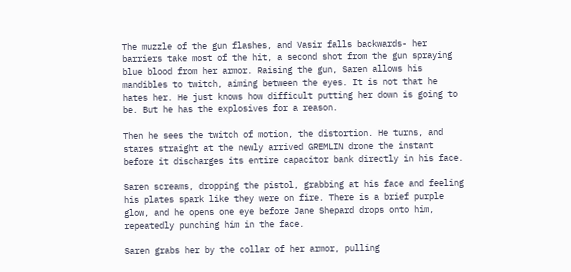The muzzle of the gun flashes, and Vasir falls backwards- her barriers take most of the hit, a second shot from the gun spraying blue blood from her armor. Raising the gun, Saren allows his mandibles to twitch, aiming between the eyes. It is not that he hates her. He just knows how difficult putting her down is going to be. But he has the explosives for a reason.

Then he sees the twitch of motion, the distortion. He turns, and stares straight at the newly arrived GREMLIN drone the instant before it discharges its entire capacitor bank directly in his face.

Saren screams, dropping the pistol, grabbing at his face and feeling his plates spark like they were on fire. There is a brief purple glow, and he opens one eye before Jane Shepard drops onto him, repeatedly punching him in the face.

Saren grabs her by the collar of her armor, pulling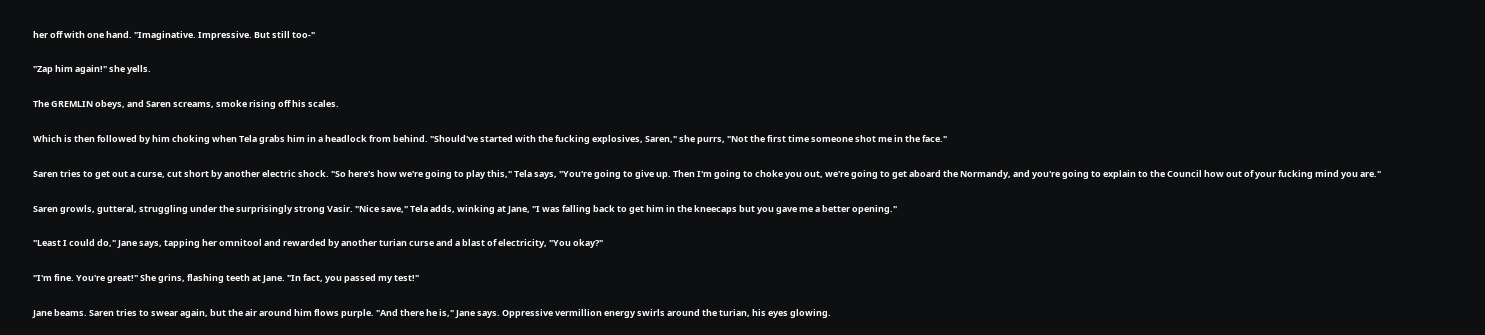her off with one hand. "Imaginative. Impressive. But still too-"

"Zap him again!" she yells.

The GREMLIN obeys, and Saren screams, smoke rising off his scales.

Which is then followed by him choking when Tela grabs him in a headlock from behind. "Should've started with the fucking explosives, Saren," she purrs, "Not the first time someone shot me in the face."

Saren tries to get out a curse, cut short by another electric shock. "So here's how we're going to play this," Tela says, "You're going to give up. Then I'm going to choke you out, we're going to get aboard the Normandy, and you're going to explain to the Council how out of your fucking mind you are."

Saren growls, gutteral, struggling under the surprisingly strong Vasir. "Nice save," Tela adds, winking at Jane, "I was falling back to get him in the kneecaps but you gave me a better opening."

"Least I could do," Jane says, tapping her omnitool and rewarded by another turian curse and a blast of electricity, "You okay?"

"I'm fine. You're great!" She grins, flashing teeth at Jane. "In fact, you passed my test!"

Jane beams. Saren tries to swear again, but the air around him flows purple. "And there he is," Jane says. Oppressive vermillion energy swirls around the turian, his eyes glowing.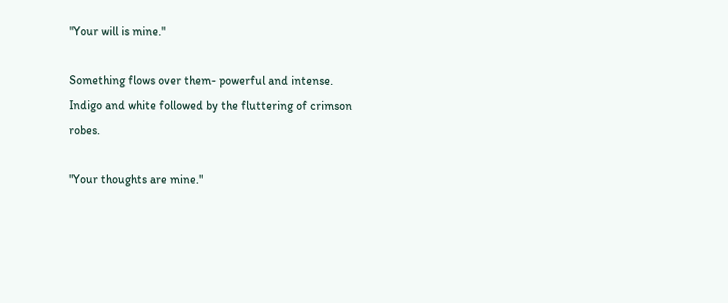"Your will is mine."

Something flows over them- powerful and intense. Indigo and white followed by the fluttering of crimson robes.

"Your thoughts are mine."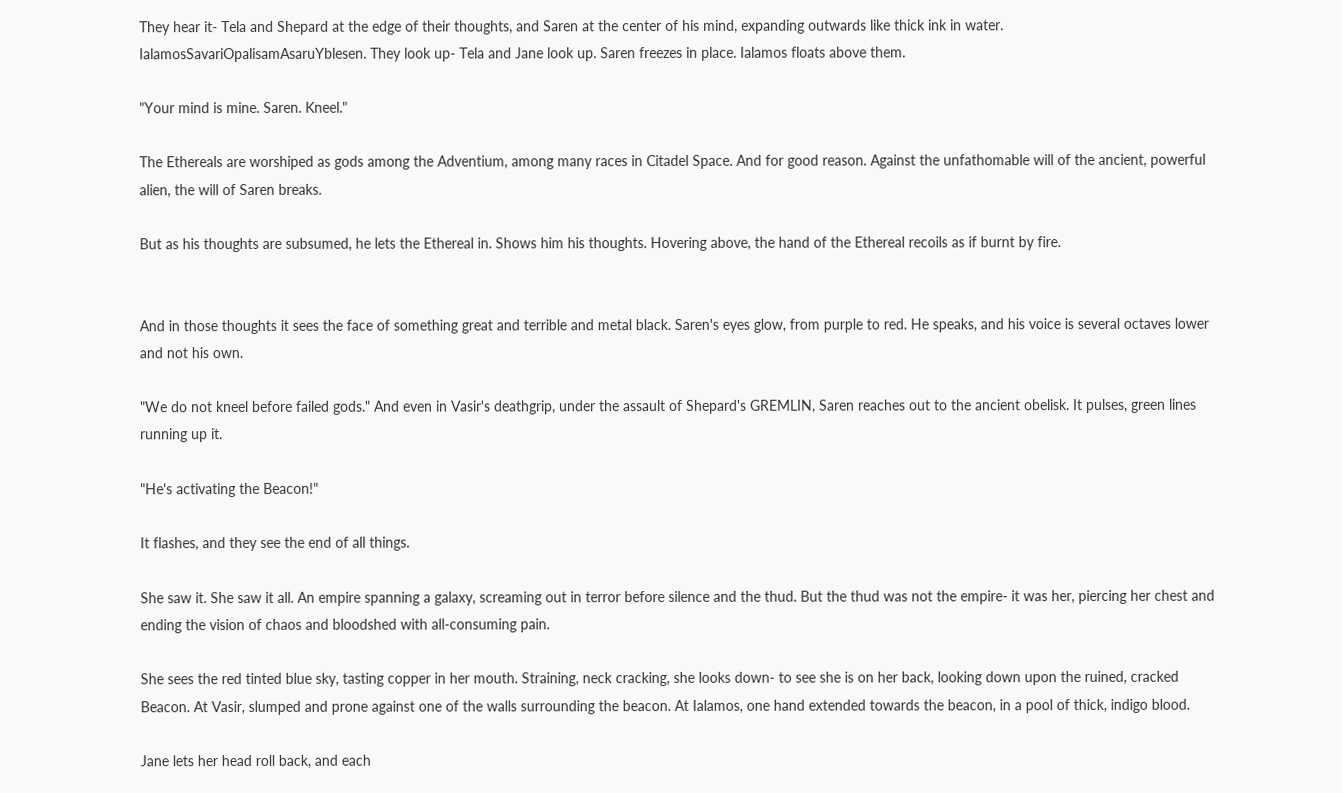They hear it- Tela and Shepard at the edge of their thoughts, and Saren at the center of his mind, expanding outwards like thick ink in water. IalamosSavariOpalisamAsaruYblesen. They look up- Tela and Jane look up. Saren freezes in place. Ialamos floats above them.

"Your mind is mine. Saren. Kneel."

The Ethereals are worshiped as gods among the Adventium, among many races in Citadel Space. And for good reason. Against the unfathomable will of the ancient, powerful alien, the will of Saren breaks.

But as his thoughts are subsumed, he lets the Ethereal in. Shows him his thoughts. Hovering above, the hand of the Ethereal recoils as if burnt by fire.


And in those thoughts it sees the face of something great and terrible and metal black. Saren's eyes glow, from purple to red. He speaks, and his voice is several octaves lower and not his own.

"We do not kneel before failed gods." And even in Vasir's deathgrip, under the assault of Shepard's GREMLIN, Saren reaches out to the ancient obelisk. It pulses, green lines running up it.

"He's activating the Beacon!"

It flashes, and they see the end of all things.

She saw it. She saw it all. An empire spanning a galaxy, screaming out in terror before silence and the thud. But the thud was not the empire- it was her, piercing her chest and ending the vision of chaos and bloodshed with all-consuming pain.

She sees the red tinted blue sky, tasting copper in her mouth. Straining, neck cracking, she looks down- to see she is on her back, looking down upon the ruined, cracked Beacon. At Vasir, slumped and prone against one of the walls surrounding the beacon. At Ialamos, one hand extended towards the beacon, in a pool of thick, indigo blood.

Jane lets her head roll back, and each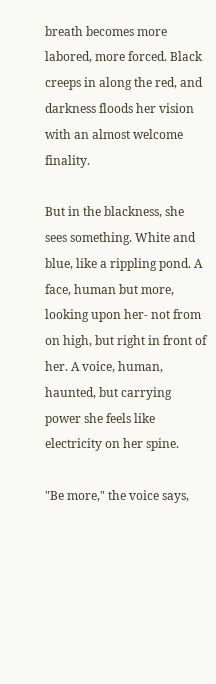breath becomes more labored, more forced. Black creeps in along the red, and darkness floods her vision with an almost welcome finality.

But in the blackness, she sees something. White and blue, like a rippling pond. A face, human but more, looking upon her- not from on high, but right in front of her. A voice, human, haunted, but carrying power she feels like electricity on her spine.

"Be more," the voice says,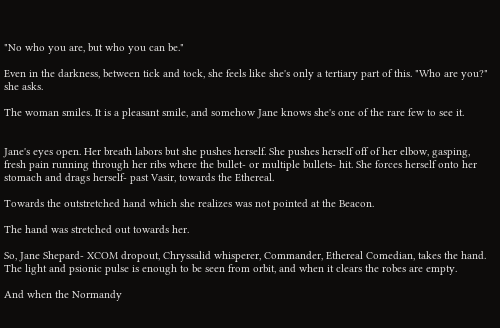"No who you are, but who you can be."

Even in the darkness, between tick and tock, she feels like she's only a tertiary part of this. "Who are you?" she asks.

The woman smiles. It is a pleasant smile, and somehow Jane knows she's one of the rare few to see it.


Jane's eyes open. Her breath labors but she pushes herself. She pushes herself off of her elbow, gasping, fresh pain running through her ribs where the bullet- or multiple bullets- hit. She forces herself onto her stomach and drags herself- past Vasir, towards the Ethereal.

Towards the outstretched hand which she realizes was not pointed at the Beacon.

The hand was stretched out towards her.

So, Jane Shepard- XCOM dropout, Chryssalid whisperer, Commander, Ethereal Comedian, takes the hand. The light and psionic pulse is enough to be seen from orbit, and when it clears the robes are empty.

And when the Normandy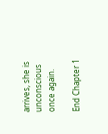arrives, she is unconscious once again.

End Chapter 1